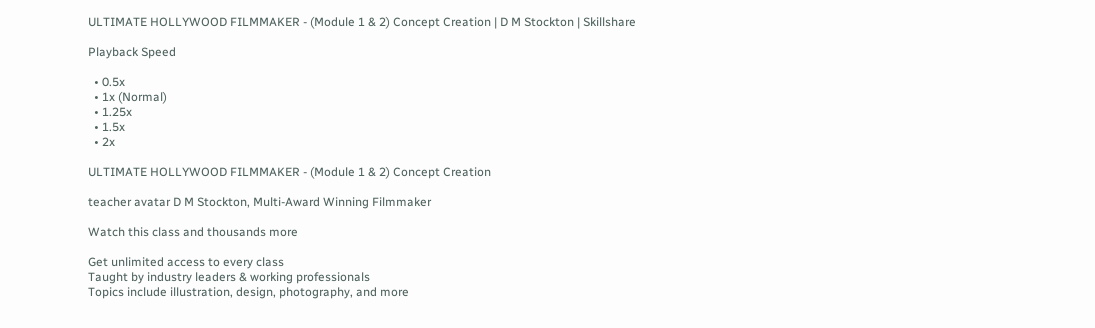ULTIMATE HOLLYWOOD FILMMAKER - (Module 1 & 2) Concept Creation | D M Stockton | Skillshare

Playback Speed

  • 0.5x
  • 1x (Normal)
  • 1.25x
  • 1.5x
  • 2x

ULTIMATE HOLLYWOOD FILMMAKER - (Module 1 & 2) Concept Creation

teacher avatar D M Stockton, Multi-Award Winning Filmmaker

Watch this class and thousands more

Get unlimited access to every class
Taught by industry leaders & working professionals
Topics include illustration, design, photography, and more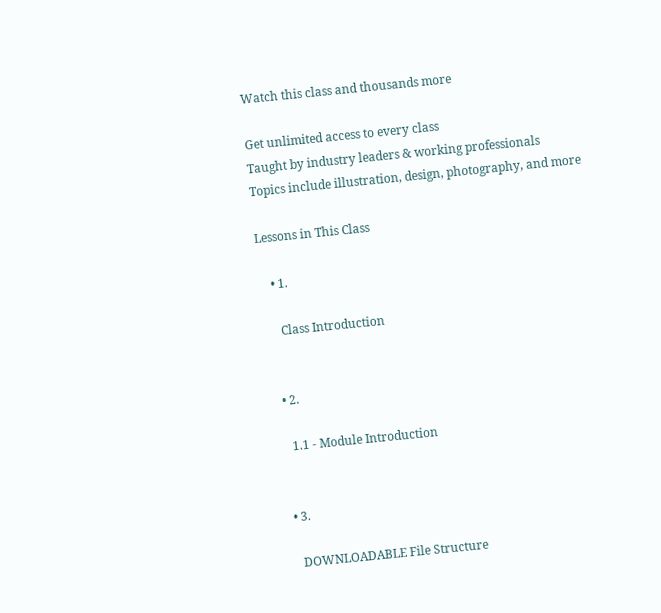Watch this class and thousands more

Get unlimited access to every class
Taught by industry leaders & working professionals
Topics include illustration, design, photography, and more

Lessons in This Class

    • 1.

      Class Introduction


    • 2.

      1.1 - Module Introduction


    • 3.

      DOWNLOADABLE File Structure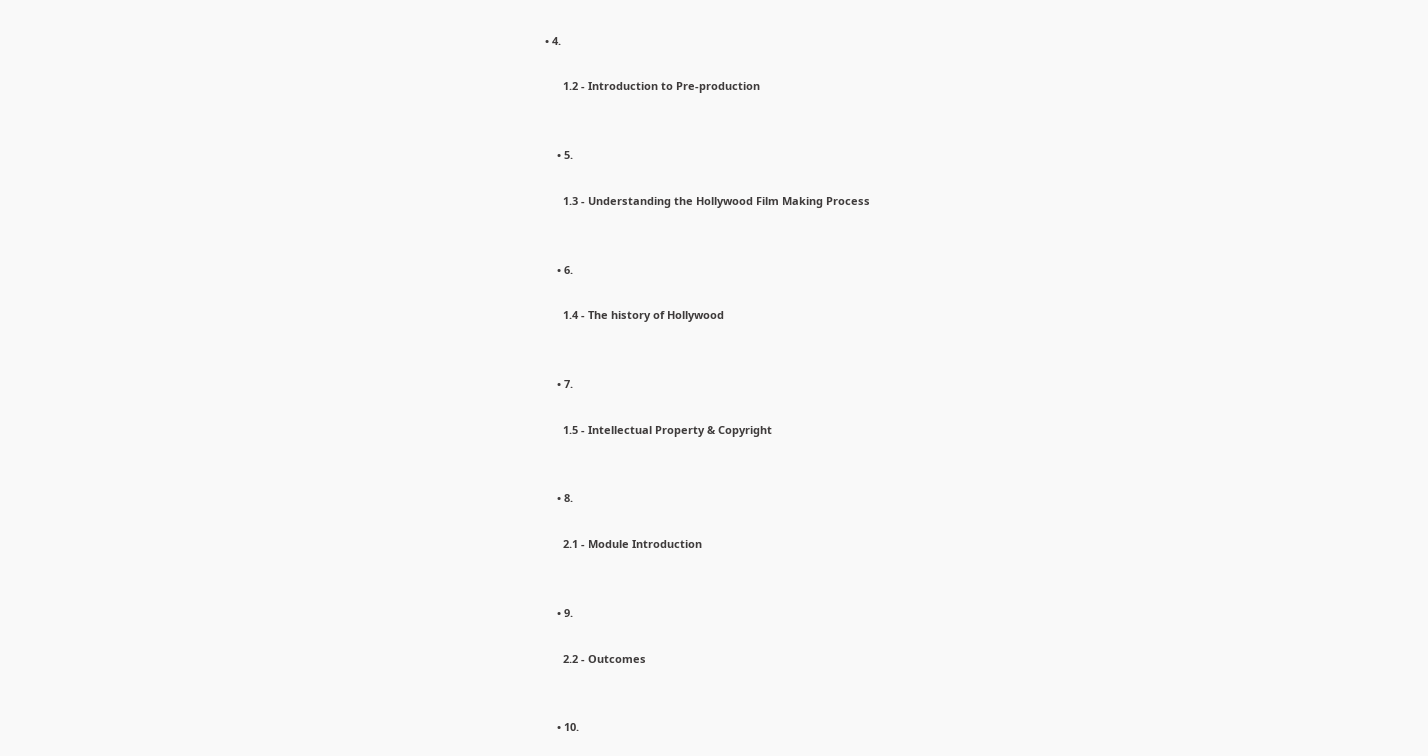• 4.

      1.2 - Introduction to Pre-production


    • 5.

      1.3 - Understanding the Hollywood Film Making Process


    • 6.

      1.4 - The history of Hollywood


    • 7.

      1.5 - Intellectual Property & Copyright


    • 8.

      2.1 - Module Introduction


    • 9.

      2.2 - Outcomes


    • 10.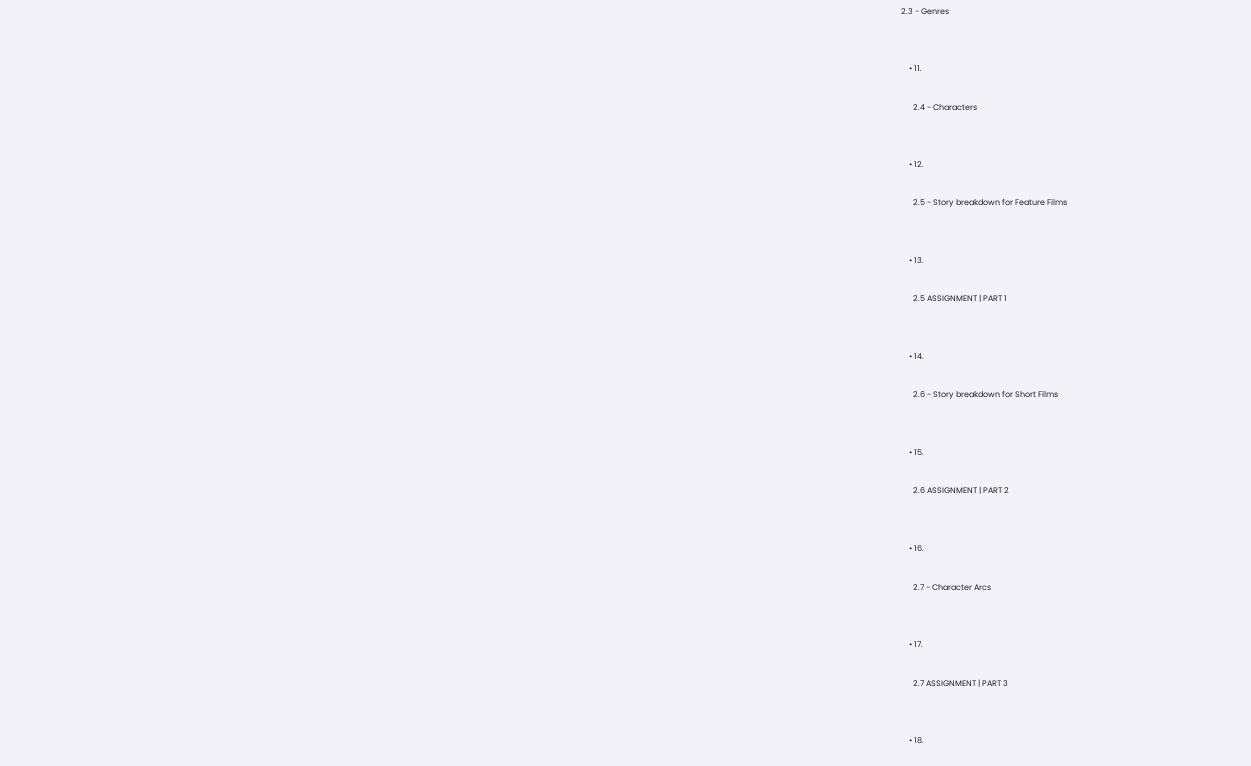2.3 - Genres


    • 11.

      2.4 - Characters


    • 12.

      2.5 - Story breakdown for Feature Films


    • 13.

      2.5 ASSIGNMENT | PART 1


    • 14.

      2.6 - Story breakdown for Short Films


    • 15.

      2.6 ASSIGNMENT | PART 2


    • 16.

      2.7 - Character Arcs


    • 17.

      2.7 ASSIGNMENT | PART 3


    • 18.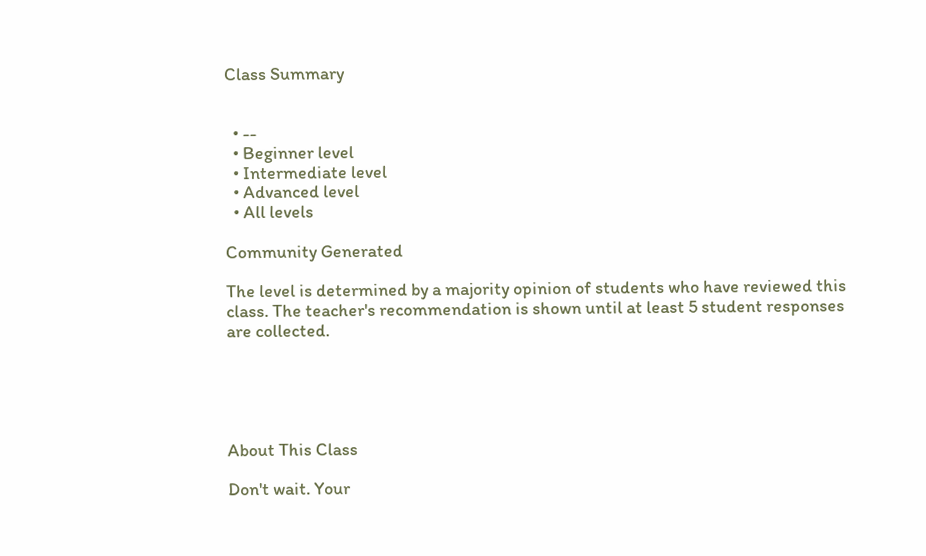Class Summary


  • --
  • Beginner level
  • Intermediate level
  • Advanced level
  • All levels

Community Generated

The level is determined by a majority opinion of students who have reviewed this class. The teacher's recommendation is shown until at least 5 student responses are collected.





About This Class

Don't wait. Your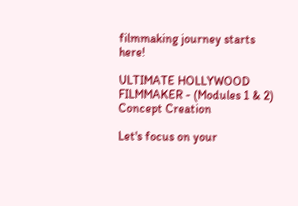filmmaking journey starts here!

ULTIMATE HOLLYWOOD FILMMAKER - (Modules 1 & 2) Concept Creation

Let's focus on your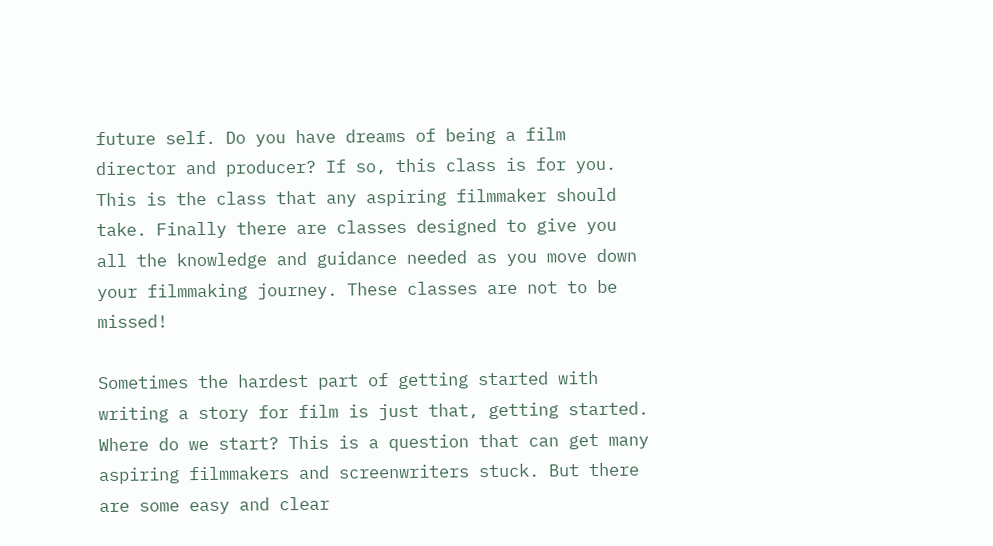future self. Do you have dreams of being a film director and producer? If so, this class is for you. This is the class that any aspiring filmmaker should take. Finally there are classes designed to give you all the knowledge and guidance needed as you move down your filmmaking journey. These classes are not to be missed!

Sometimes the hardest part of getting started with writing a story for film is just that, getting started. Where do we start? This is a question that can get many aspiring filmmakers and screenwriters stuck. But there are some easy and clear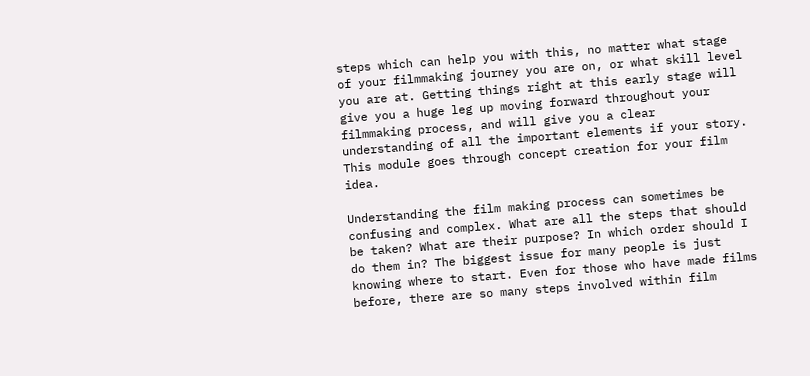steps which can help you with this, no matter what stage of your filmmaking journey you are on, or what skill level you are at. Getting things right at this early stage will give you a huge leg up moving forward throughout your filmmaking process, and will give you a clear understanding of all the important elements if your story. This module goes through concept creation for your film idea.

Understanding the film making process can sometimes be confusing and complex. What are all the steps that should be taken? What are their purpose? In which order should I do them in? The biggest issue for many people is just knowing where to start. Even for those who have made films before, there are so many steps involved within film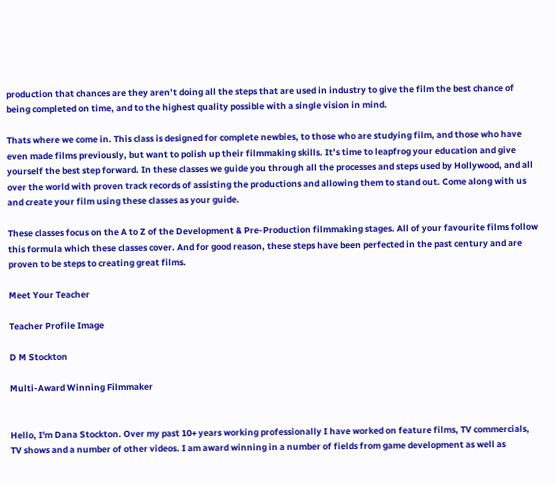production that chances are they aren’t doing all the steps that are used in industry to give the film the best chance of being completed on time, and to the highest quality possible with a single vision in mind.

Thats where we come in. This class is designed for complete newbies, to those who are studying film, and those who have even made films previously, but want to polish up their filmmaking skills. It’s time to leapfrog your education and give yourself the best step forward. In these classes we guide you through all the processes and steps used by Hollywood, and all over the world with proven track records of assisting the productions and allowing them to stand out. Come along with us and create your film using these classes as your guide.

These classes focus on the A to Z of the Development & Pre-Production filmmaking stages. All of your favourite films follow this formula which these classes cover. And for good reason, these steps have been perfected in the past century and are proven to be steps to creating great films.

Meet Your Teacher

Teacher Profile Image

D M Stockton

Multi-Award Winning Filmmaker


Hello, I'm Dana Stockton. Over my past 10+ years working professionally I have worked on feature films, TV commercials, TV shows and a number of other videos. I am award winning in a number of fields from game development as well as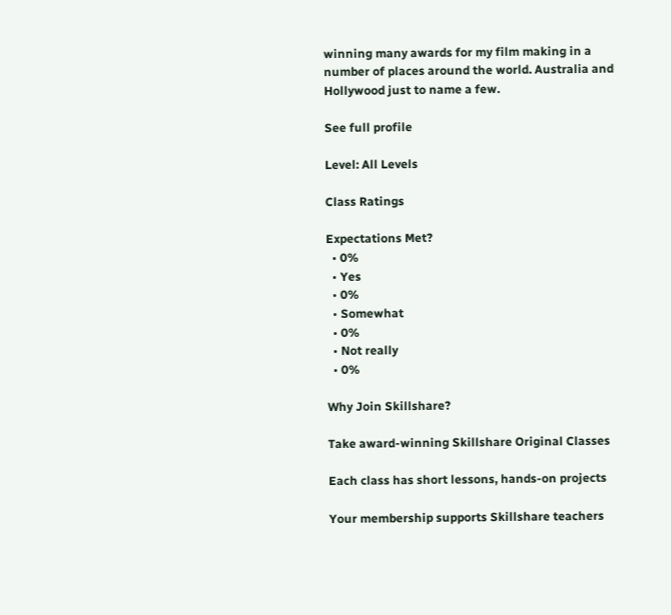winning many awards for my film making in a number of places around the world. Australia and Hollywood just to name a few.

See full profile

Level: All Levels

Class Ratings

Expectations Met?
  • 0%
  • Yes
  • 0%
  • Somewhat
  • 0%
  • Not really
  • 0%

Why Join Skillshare?

Take award-winning Skillshare Original Classes

Each class has short lessons, hands-on projects

Your membership supports Skillshare teachers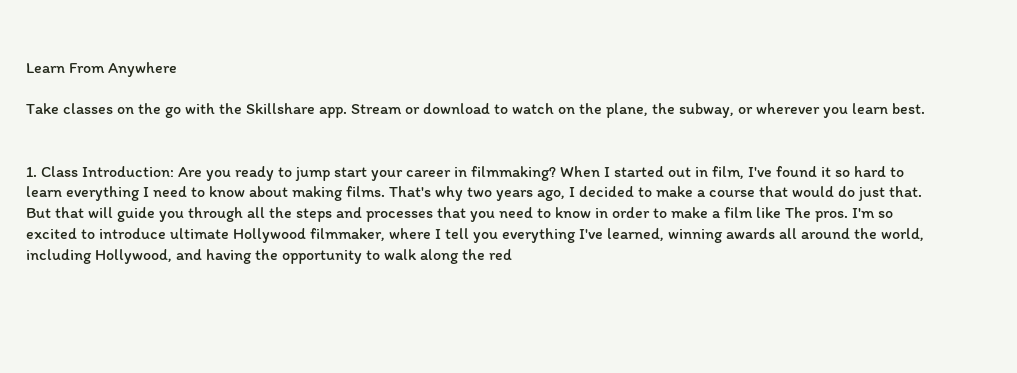Learn From Anywhere

Take classes on the go with the Skillshare app. Stream or download to watch on the plane, the subway, or wherever you learn best.


1. Class Introduction: Are you ready to jump start your career in filmmaking? When I started out in film, I've found it so hard to learn everything I need to know about making films. That's why two years ago, I decided to make a course that would do just that. But that will guide you through all the steps and processes that you need to know in order to make a film like The pros. I'm so excited to introduce ultimate Hollywood filmmaker, where I tell you everything I've learned, winning awards all around the world, including Hollywood, and having the opportunity to walk along the red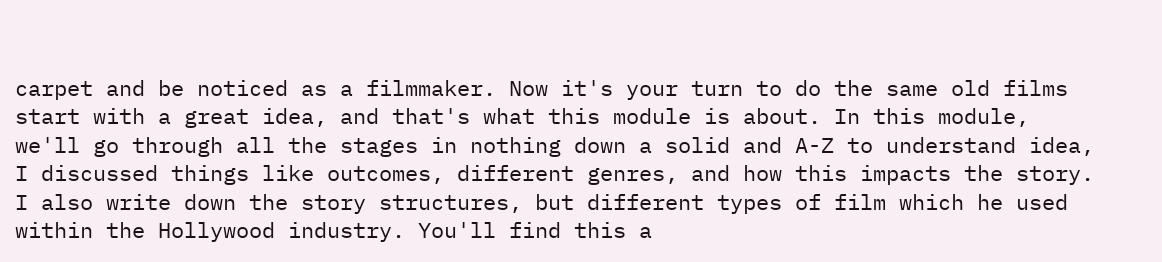carpet and be noticed as a filmmaker. Now it's your turn to do the same old films start with a great idea, and that's what this module is about. In this module, we'll go through all the stages in nothing down a solid and A-Z to understand idea, I discussed things like outcomes, different genres, and how this impacts the story. I also write down the story structures, but different types of film which he used within the Hollywood industry. You'll find this a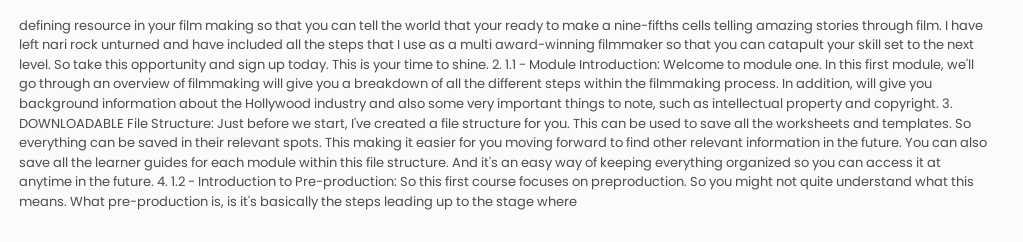defining resource in your film making so that you can tell the world that your ready to make a nine-fifths cells telling amazing stories through film. I have left nari rock unturned and have included all the steps that I use as a multi award-winning filmmaker so that you can catapult your skill set to the next level. So take this opportunity and sign up today. This is your time to shine. 2. 1.1 - Module Introduction: Welcome to module one. In this first module, we'll go through an overview of filmmaking will give you a breakdown of all the different steps within the filmmaking process. In addition, will give you background information about the Hollywood industry and also some very important things to note, such as intellectual property and copyright. 3. DOWNLOADABLE File Structure: Just before we start, I've created a file structure for you. This can be used to save all the worksheets and templates. So everything can be saved in their relevant spots. This making it easier for you moving forward to find other relevant information in the future. You can also save all the learner guides for each module within this file structure. And it's an easy way of keeping everything organized so you can access it at anytime in the future. 4. 1.2 - Introduction to Pre-production: So this first course focuses on preproduction. So you might not quite understand what this means. What pre-production is, is it's basically the steps leading up to the stage where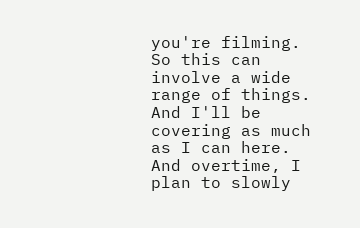you're filming. So this can involve a wide range of things. And I'll be covering as much as I can here. And overtime, I plan to slowly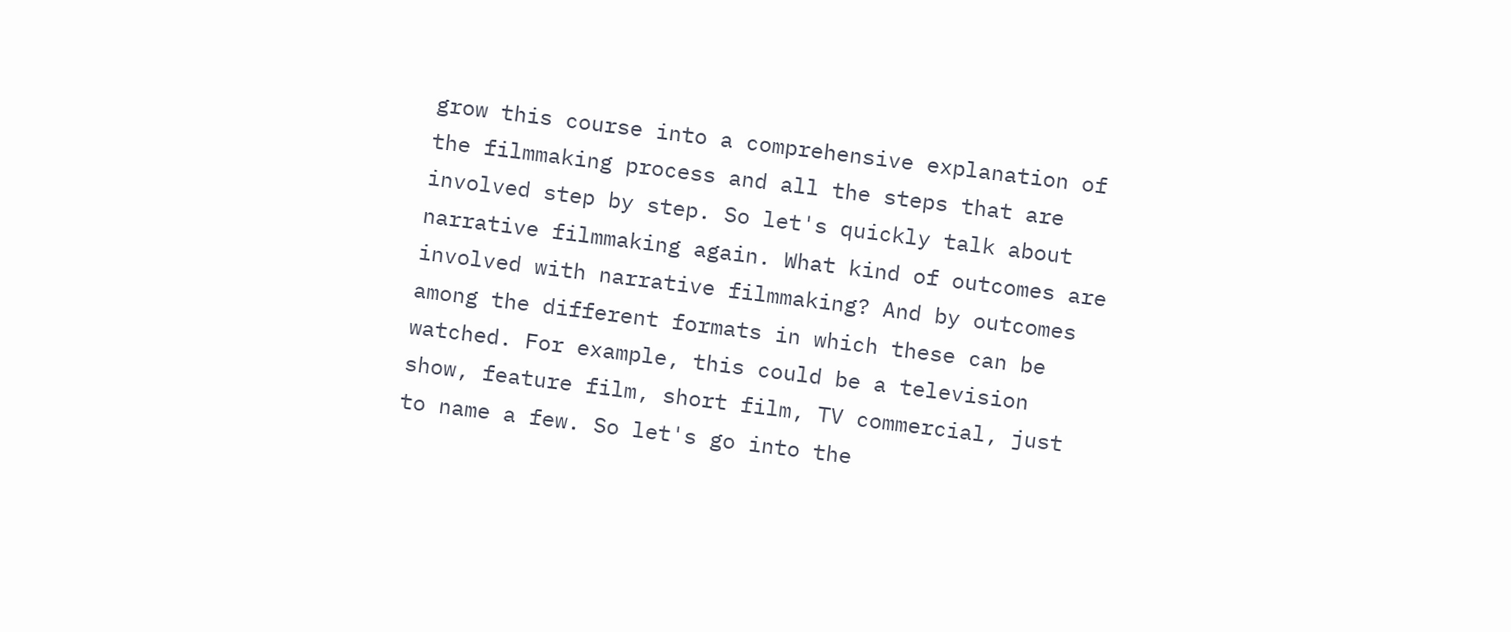grow this course into a comprehensive explanation of the filmmaking process and all the steps that are involved step by step. So let's quickly talk about narrative filmmaking again. What kind of outcomes are involved with narrative filmmaking? And by outcomes among the different formats in which these can be watched. For example, this could be a television show, feature film, short film, TV commercial, just to name a few. So let's go into the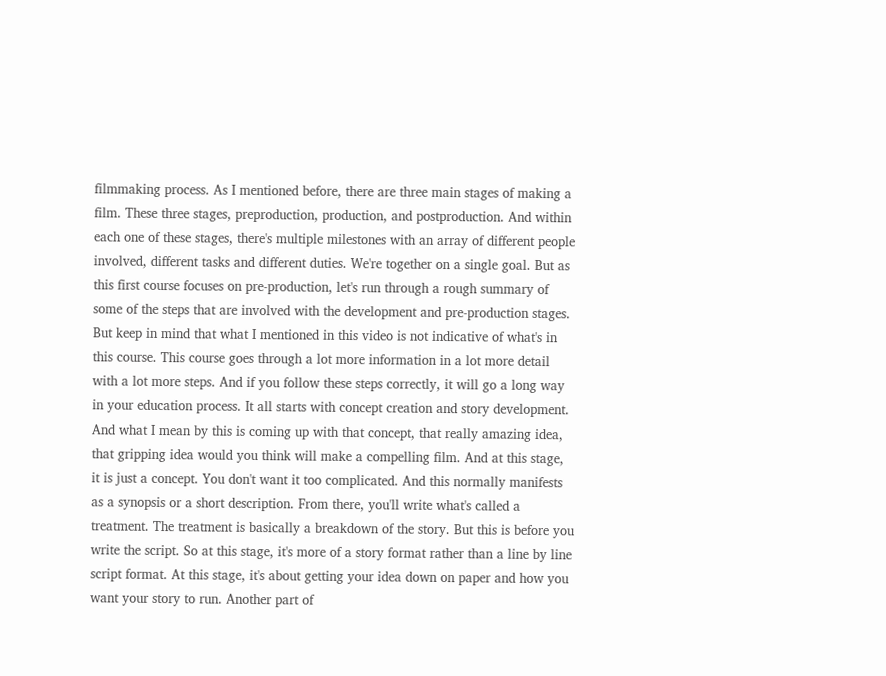filmmaking process. As I mentioned before, there are three main stages of making a film. These three stages, preproduction, production, and postproduction. And within each one of these stages, there's multiple milestones with an array of different people involved, different tasks and different duties. We're together on a single goal. But as this first course focuses on pre-production, let's run through a rough summary of some of the steps that are involved with the development and pre-production stages. But keep in mind that what I mentioned in this video is not indicative of what's in this course. This course goes through a lot more information in a lot more detail with a lot more steps. And if you follow these steps correctly, it will go a long way in your education process. It all starts with concept creation and story development. And what I mean by this is coming up with that concept, that really amazing idea, that gripping idea would you think will make a compelling film. And at this stage, it is just a concept. You don't want it too complicated. And this normally manifests as a synopsis or a short description. From there, you'll write what's called a treatment. The treatment is basically a breakdown of the story. But this is before you write the script. So at this stage, it's more of a story format rather than a line by line script format. At this stage, it's about getting your idea down on paper and how you want your story to run. Another part of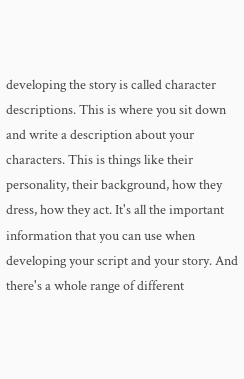developing the story is called character descriptions. This is where you sit down and write a description about your characters. This is things like their personality, their background, how they dress, how they act. It's all the important information that you can use when developing your script and your story. And there's a whole range of different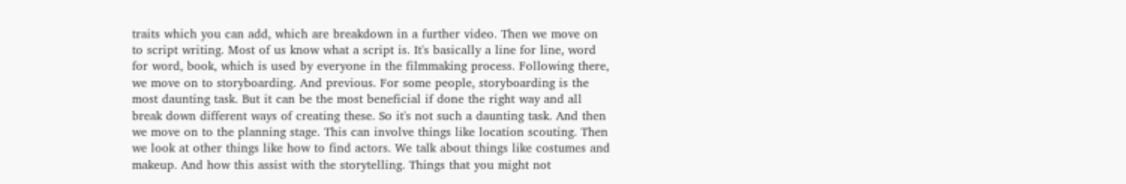traits which you can add, which are breakdown in a further video. Then we move on to script writing. Most of us know what a script is. It's basically a line for line, word for word, book, which is used by everyone in the filmmaking process. Following there, we move on to storyboarding. And previous. For some people, storyboarding is the most daunting task. But it can be the most beneficial if done the right way and all break down different ways of creating these. So it's not such a daunting task. And then we move on to the planning stage. This can involve things like location scouting. Then we look at other things like how to find actors. We talk about things like costumes and makeup. And how this assist with the storytelling. Things that you might not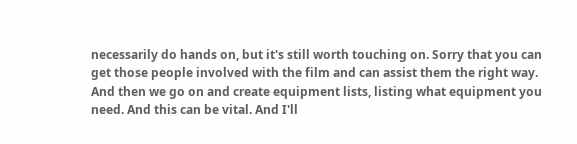necessarily do hands on, but it's still worth touching on. Sorry that you can get those people involved with the film and can assist them the right way. And then we go on and create equipment lists, listing what equipment you need. And this can be vital. And I'll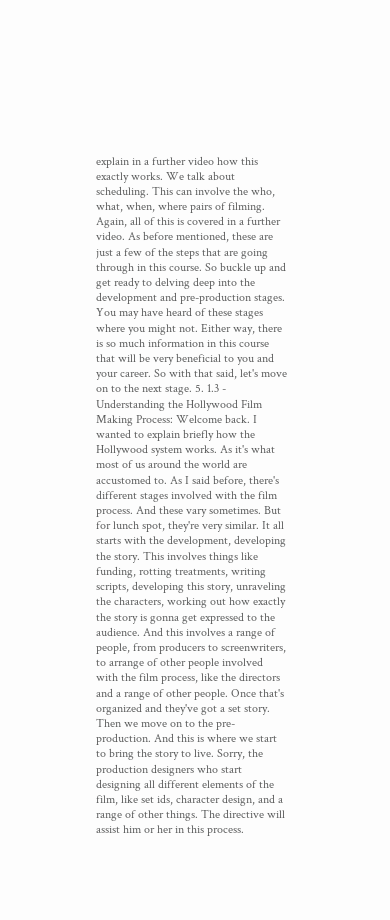explain in a further video how this exactly works. We talk about scheduling. This can involve the who, what, when, where pairs of filming. Again, all of this is covered in a further video. As before mentioned, these are just a few of the steps that are going through in this course. So buckle up and get ready to delving deep into the development and pre-production stages. You may have heard of these stages where you might not. Either way, there is so much information in this course that will be very beneficial to you and your career. So with that said, let's move on to the next stage. 5. 1.3 - Understanding the Hollywood Film Making Process: Welcome back. I wanted to explain briefly how the Hollywood system works. As it's what most of us around the world are accustomed to. As I said before, there's different stages involved with the film process. And these vary sometimes. But for lunch spot, they're very similar. It all starts with the development, developing the story. This involves things like funding, rotting treatments, writing scripts, developing this story, unraveling the characters, working out how exactly the story is gonna get expressed to the audience. And this involves a range of people, from producers to screenwriters, to arrange of other people involved with the film process, like the directors and a range of other people. Once that's organized and they've got a set story. Then we move on to the pre-production. And this is where we start to bring the story to live. Sorry, the production designers who start designing all different elements of the film, like set ids, character design, and a range of other things. The directive will assist him or her in this process.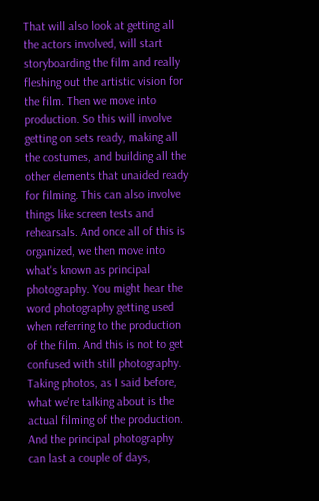That will also look at getting all the actors involved, will start storyboarding the film and really fleshing out the artistic vision for the film. Then we move into production. So this will involve getting on sets ready, making all the costumes, and building all the other elements that unaided ready for filming. This can also involve things like screen tests and rehearsals. And once all of this is organized, we then move into what's known as principal photography. You might hear the word photography getting used when referring to the production of the film. And this is not to get confused with still photography. Taking photos, as I said before, what we're talking about is the actual filming of the production. And the principal photography can last a couple of days,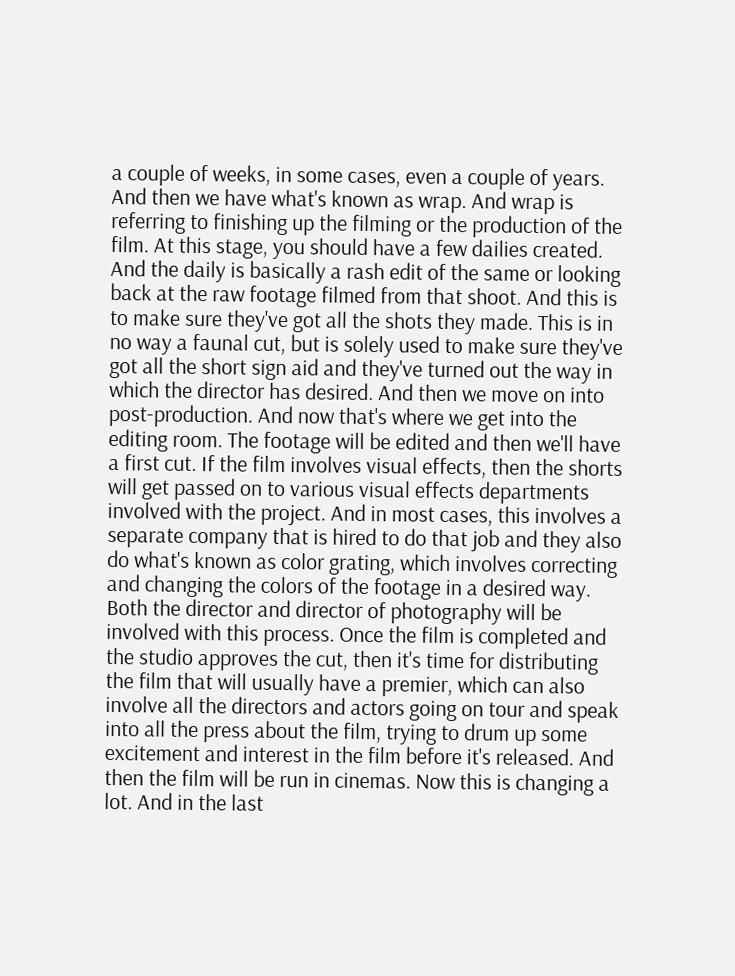a couple of weeks, in some cases, even a couple of years. And then we have what's known as wrap. And wrap is referring to finishing up the filming or the production of the film. At this stage, you should have a few dailies created. And the daily is basically a rash edit of the same or looking back at the raw footage filmed from that shoot. And this is to make sure they've got all the shots they made. This is in no way a faunal cut, but is solely used to make sure they've got all the short sign aid and they've turned out the way in which the director has desired. And then we move on into post-production. And now that's where we get into the editing room. The footage will be edited and then we'll have a first cut. If the film involves visual effects, then the shorts will get passed on to various visual effects departments involved with the project. And in most cases, this involves a separate company that is hired to do that job and they also do what's known as color grating, which involves correcting and changing the colors of the footage in a desired way. Both the director and director of photography will be involved with this process. Once the film is completed and the studio approves the cut, then it's time for distributing the film that will usually have a premier, which can also involve all the directors and actors going on tour and speak into all the press about the film, trying to drum up some excitement and interest in the film before it's released. And then the film will be run in cinemas. Now this is changing a lot. And in the last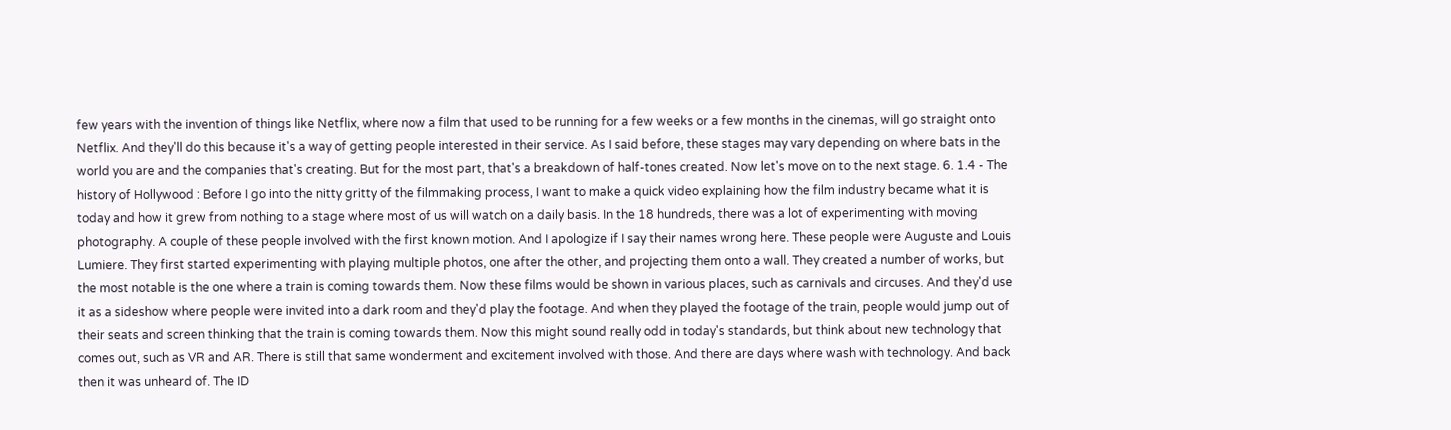few years with the invention of things like Netflix, where now a film that used to be running for a few weeks or a few months in the cinemas, will go straight onto Netflix. And they'll do this because it's a way of getting people interested in their service. As I said before, these stages may vary depending on where bats in the world you are and the companies that's creating. But for the most part, that's a breakdown of half-tones created. Now let's move on to the next stage. 6. 1.4 - The history of Hollywood : Before I go into the nitty gritty of the filmmaking process, I want to make a quick video explaining how the film industry became what it is today and how it grew from nothing to a stage where most of us will watch on a daily basis. In the 18 hundreds, there was a lot of experimenting with moving photography. A couple of these people involved with the first known motion. And I apologize if I say their names wrong here. These people were Auguste and Louis Lumiere. They first started experimenting with playing multiple photos, one after the other, and projecting them onto a wall. They created a number of works, but the most notable is the one where a train is coming towards them. Now these films would be shown in various places, such as carnivals and circuses. And they'd use it as a sideshow where people were invited into a dark room and they'd play the footage. And when they played the footage of the train, people would jump out of their seats and screen thinking that the train is coming towards them. Now this might sound really odd in today's standards, but think about new technology that comes out, such as VR and AR. There is still that same wonderment and excitement involved with those. And there are days where wash with technology. And back then it was unheard of. The ID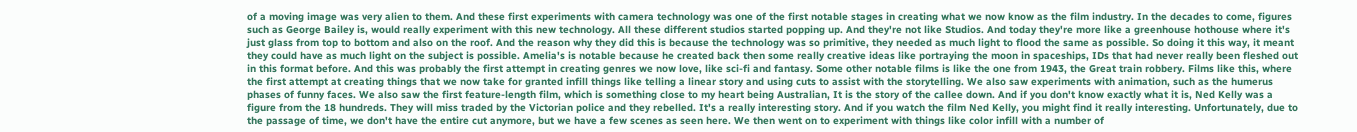of a moving image was very alien to them. And these first experiments with camera technology was one of the first notable stages in creating what we now know as the film industry. In the decades to come, figures such as George Bailey is, would really experiment with this new technology. All these different studios started popping up. And they're not like Studios. And today they're more like a greenhouse hothouse where it's just glass from top to bottom and also on the roof. And the reason why they did this is because the technology was so primitive, they needed as much light to flood the same as possible. So doing it this way, it meant they could have as much light on the subject is possible. Amelia's is notable because he created back then some really creative ideas like portraying the moon in spaceships, IDs that had never really been fleshed out in this format before. And this was probably the first attempt in creating genres we now love, like sci-fi and fantasy. Some other notable films is like the one from 1943, the Great train robbery. Films like this, where the first attempt at creating things that we now take for granted infill things like telling a linear story and using cuts to assist with the storytelling. We also saw experiments with animation, such as the humerus phases of funny faces. We also saw the first feature-length film, which is something close to my heart being Australian, It is the story of the callee down. And if you don't know exactly what it is, Ned Kelly was a figure from the 18 hundreds. They will miss traded by the Victorian police and they rebelled. It's a really interesting story. And if you watch the film Ned Kelly, you might find it really interesting. Unfortunately, due to the passage of time, we don't have the entire cut anymore, but we have a few scenes as seen here. We then went on to experiment with things like color infill with a number of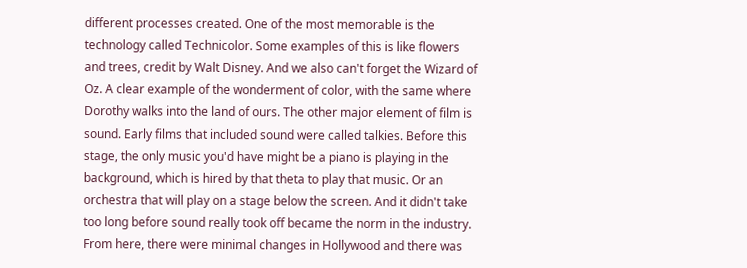different processes created. One of the most memorable is the technology called Technicolor. Some examples of this is like flowers and trees, credit by Walt Disney. And we also can't forget the Wizard of Oz. A clear example of the wonderment of color, with the same where Dorothy walks into the land of ours. The other major element of film is sound. Early films that included sound were called talkies. Before this stage, the only music you'd have might be a piano is playing in the background, which is hired by that theta to play that music. Or an orchestra that will play on a stage below the screen. And it didn't take too long before sound really took off became the norm in the industry. From here, there were minimal changes in Hollywood and there was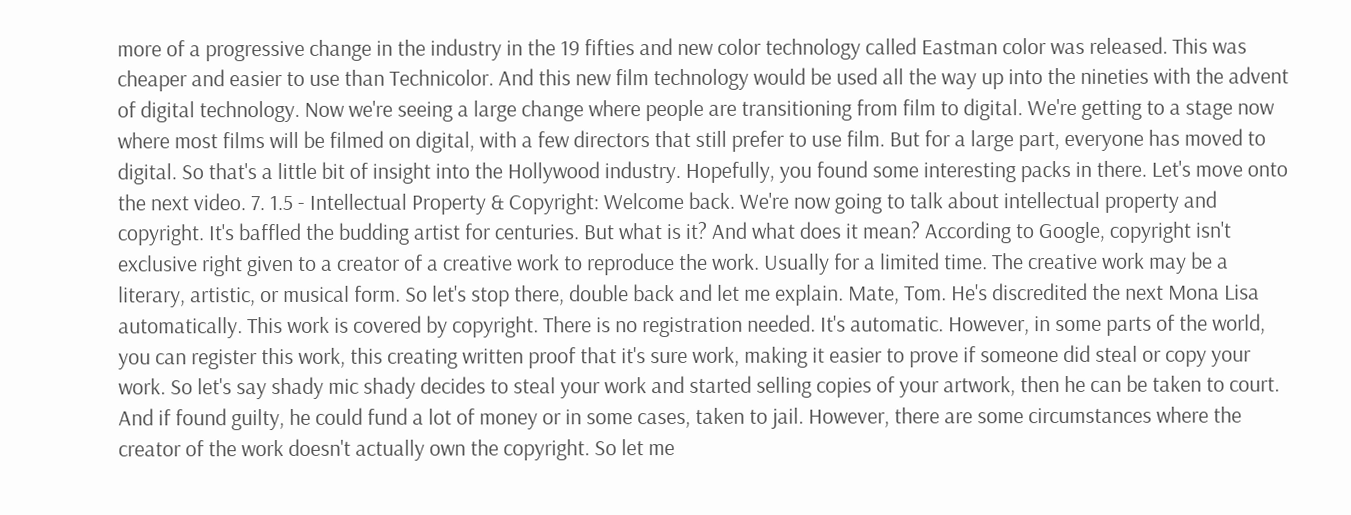more of a progressive change in the industry in the 19 fifties and new color technology called Eastman color was released. This was cheaper and easier to use than Technicolor. And this new film technology would be used all the way up into the nineties with the advent of digital technology. Now we're seeing a large change where people are transitioning from film to digital. We're getting to a stage now where most films will be filmed on digital, with a few directors that still prefer to use film. But for a large part, everyone has moved to digital. So that's a little bit of insight into the Hollywood industry. Hopefully, you found some interesting packs in there. Let's move onto the next video. 7. 1.5 - Intellectual Property & Copyright: Welcome back. We're now going to talk about intellectual property and copyright. It's baffled the budding artist for centuries. But what is it? And what does it mean? According to Google, copyright isn't exclusive right given to a creator of a creative work to reproduce the work. Usually for a limited time. The creative work may be a literary, artistic, or musical form. So let's stop there, double back and let me explain. Mate, Tom. He's discredited the next Mona Lisa automatically. This work is covered by copyright. There is no registration needed. It's automatic. However, in some parts of the world, you can register this work, this creating written proof that it's sure work, making it easier to prove if someone did steal or copy your work. So let's say shady mic shady decides to steal your work and started selling copies of your artwork, then he can be taken to court. And if found guilty, he could fund a lot of money or in some cases, taken to jail. However, there are some circumstances where the creator of the work doesn't actually own the copyright. So let me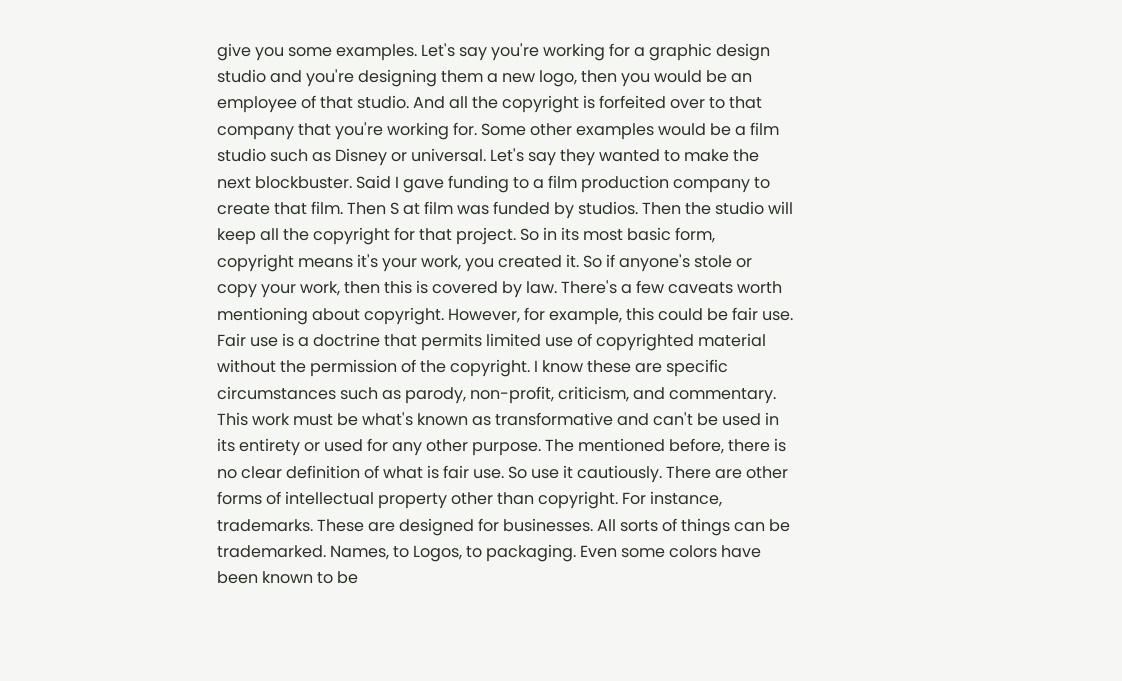give you some examples. Let's say you're working for a graphic design studio and you're designing them a new logo, then you would be an employee of that studio. And all the copyright is forfeited over to that company that you're working for. Some other examples would be a film studio such as Disney or universal. Let's say they wanted to make the next blockbuster. Said I gave funding to a film production company to create that film. Then S at film was funded by studios. Then the studio will keep all the copyright for that project. So in its most basic form, copyright means it's your work, you created it. So if anyone's stole or copy your work, then this is covered by law. There's a few caveats worth mentioning about copyright. However, for example, this could be fair use. Fair use is a doctrine that permits limited use of copyrighted material without the permission of the copyright. I know these are specific circumstances such as parody, non-profit, criticism, and commentary. This work must be what's known as transformative and can't be used in its entirety or used for any other purpose. The mentioned before, there is no clear definition of what is fair use. So use it cautiously. There are other forms of intellectual property other than copyright. For instance, trademarks. These are designed for businesses. All sorts of things can be trademarked. Names, to Logos, to packaging. Even some colors have been known to be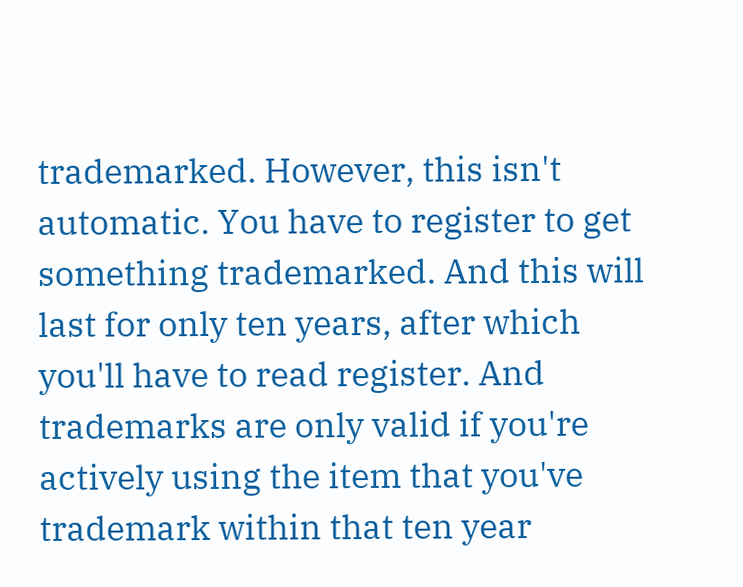trademarked. However, this isn't automatic. You have to register to get something trademarked. And this will last for only ten years, after which you'll have to read register. And trademarks are only valid if you're actively using the item that you've trademark within that ten year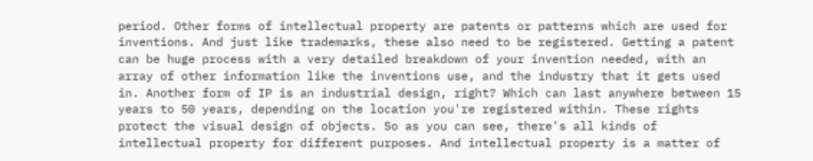period. Other forms of intellectual property are patents or patterns which are used for inventions. And just like trademarks, these also need to be registered. Getting a patent can be huge process with a very detailed breakdown of your invention needed, with an array of other information like the inventions use, and the industry that it gets used in. Another form of IP is an industrial design, right? Which can last anywhere between 15 years to 50 years, depending on the location you're registered within. These rights protect the visual design of objects. So as you can see, there's all kinds of intellectual property for different purposes. And intellectual property is a matter of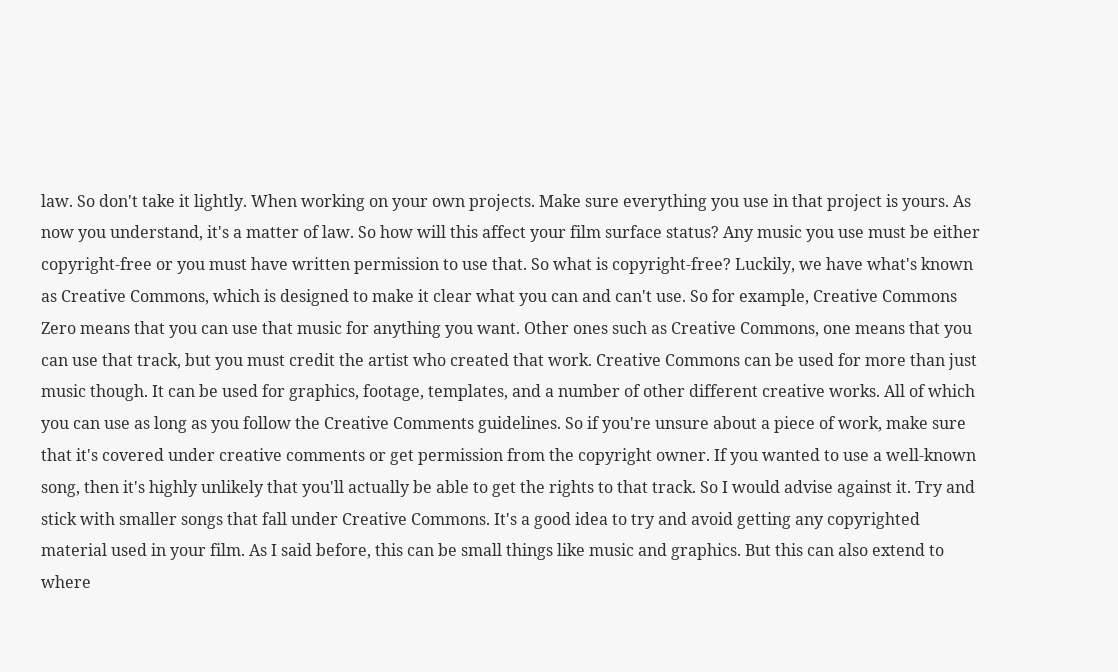law. So don't take it lightly. When working on your own projects. Make sure everything you use in that project is yours. As now you understand, it's a matter of law. So how will this affect your film surface status? Any music you use must be either copyright-free or you must have written permission to use that. So what is copyright-free? Luckily, we have what's known as Creative Commons, which is designed to make it clear what you can and can't use. So for example, Creative Commons Zero means that you can use that music for anything you want. Other ones such as Creative Commons, one means that you can use that track, but you must credit the artist who created that work. Creative Commons can be used for more than just music though. It can be used for graphics, footage, templates, and a number of other different creative works. All of which you can use as long as you follow the Creative Comments guidelines. So if you're unsure about a piece of work, make sure that it's covered under creative comments or get permission from the copyright owner. If you wanted to use a well-known song, then it's highly unlikely that you'll actually be able to get the rights to that track. So I would advise against it. Try and stick with smaller songs that fall under Creative Commons. It's a good idea to try and avoid getting any copyrighted material used in your film. As I said before, this can be small things like music and graphics. But this can also extend to where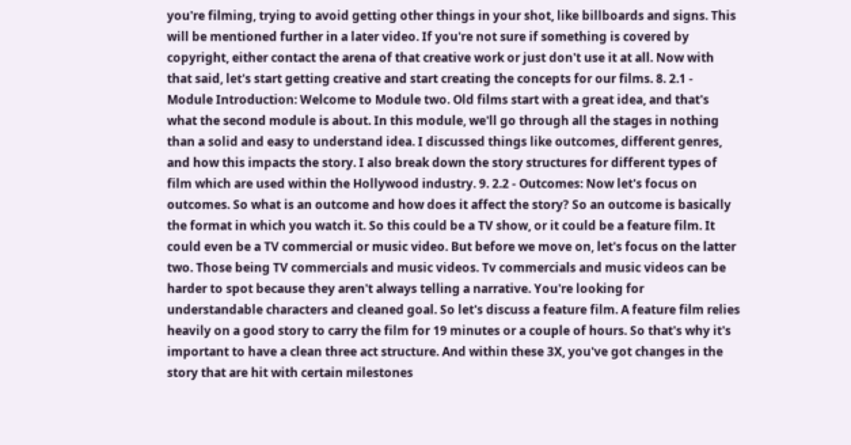you're filming, trying to avoid getting other things in your shot, like billboards and signs. This will be mentioned further in a later video. If you're not sure if something is covered by copyright, either contact the arena of that creative work or just don't use it at all. Now with that said, let's start getting creative and start creating the concepts for our films. 8. 2.1 - Module Introduction: Welcome to Module two. Old films start with a great idea, and that's what the second module is about. In this module, we'll go through all the stages in nothing than a solid and easy to understand idea. I discussed things like outcomes, different genres, and how this impacts the story. I also break down the story structures for different types of film which are used within the Hollywood industry. 9. 2.2 - Outcomes: Now let's focus on outcomes. So what is an outcome and how does it affect the story? So an outcome is basically the format in which you watch it. So this could be a TV show, or it could be a feature film. It could even be a TV commercial or music video. But before we move on, let's focus on the latter two. Those being TV commercials and music videos. Tv commercials and music videos can be harder to spot because they aren't always telling a narrative. You're looking for understandable characters and cleaned goal. So let's discuss a feature film. A feature film relies heavily on a good story to carry the film for 19 minutes or a couple of hours. So that's why it's important to have a clean three act structure. And within these 3X, you've got changes in the story that are hit with certain milestones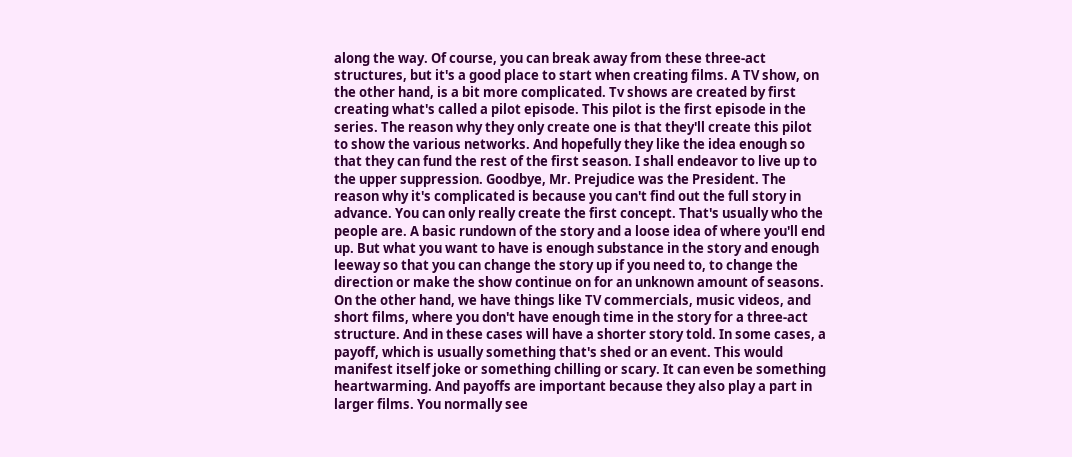along the way. Of course, you can break away from these three-act structures, but it's a good place to start when creating films. A TV show, on the other hand, is a bit more complicated. Tv shows are created by first creating what's called a pilot episode. This pilot is the first episode in the series. The reason why they only create one is that they'll create this pilot to show the various networks. And hopefully they like the idea enough so that they can fund the rest of the first season. I shall endeavor to live up to the upper suppression. Goodbye, Mr. Prejudice was the President. The reason why it's complicated is because you can't find out the full story in advance. You can only really create the first concept. That's usually who the people are. A basic rundown of the story and a loose idea of where you'll end up. But what you want to have is enough substance in the story and enough leeway so that you can change the story up if you need to, to change the direction or make the show continue on for an unknown amount of seasons. On the other hand, we have things like TV commercials, music videos, and short films, where you don't have enough time in the story for a three-act structure. And in these cases will have a shorter story told. In some cases, a payoff, which is usually something that's shed or an event. This would manifest itself joke or something chilling or scary. It can even be something heartwarming. And payoffs are important because they also play a part in larger films. You normally see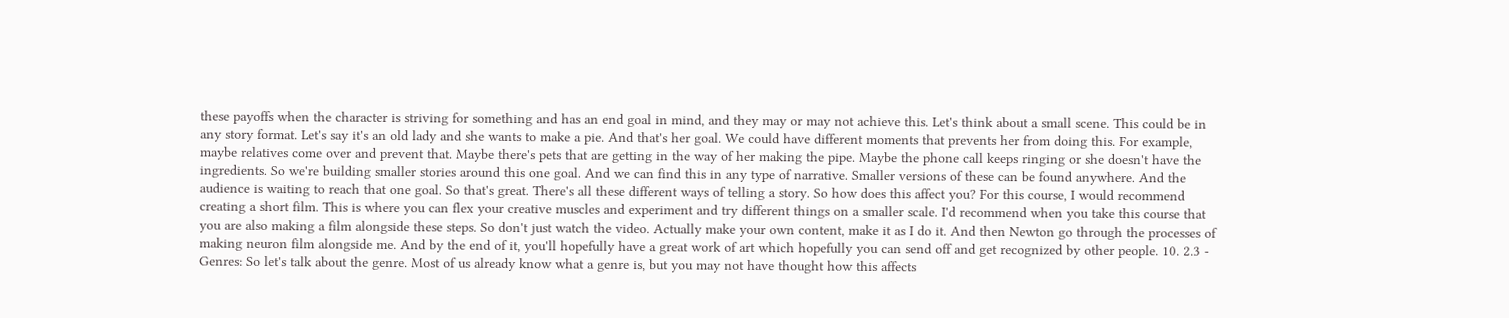these payoffs when the character is striving for something and has an end goal in mind, and they may or may not achieve this. Let's think about a small scene. This could be in any story format. Let's say it's an old lady and she wants to make a pie. And that's her goal. We could have different moments that prevents her from doing this. For example, maybe relatives come over and prevent that. Maybe there's pets that are getting in the way of her making the pipe. Maybe the phone call keeps ringing or she doesn't have the ingredients. So we're building smaller stories around this one goal. And we can find this in any type of narrative. Smaller versions of these can be found anywhere. And the audience is waiting to reach that one goal. So that's great. There's all these different ways of telling a story. So how does this affect you? For this course, I would recommend creating a short film. This is where you can flex your creative muscles and experiment and try different things on a smaller scale. I'd recommend when you take this course that you are also making a film alongside these steps. So don't just watch the video. Actually make your own content, make it as I do it. And then Newton go through the processes of making neuron film alongside me. And by the end of it, you'll hopefully have a great work of art which hopefully you can send off and get recognized by other people. 10. 2.3 - Genres: So let's talk about the genre. Most of us already know what a genre is, but you may not have thought how this affects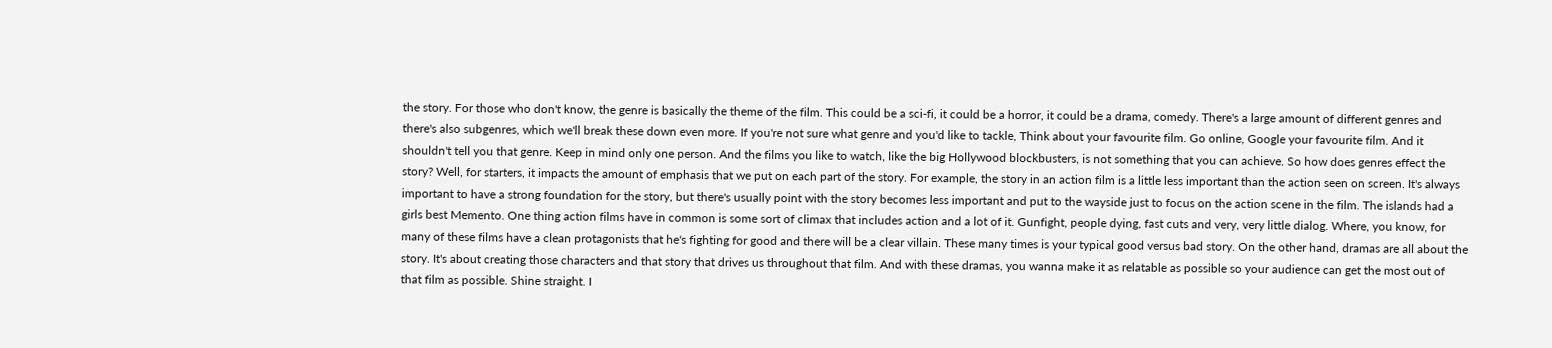the story. For those who don't know, the genre is basically the theme of the film. This could be a sci-fi, it could be a horror, it could be a drama, comedy. There's a large amount of different genres and there's also subgenres, which we'll break these down even more. If you're not sure what genre and you'd like to tackle, Think about your favourite film. Go online, Google your favourite film. And it shouldn't tell you that genre. Keep in mind only one person. And the films you like to watch, like the big Hollywood blockbusters, is not something that you can achieve. So how does genres effect the story? Well, for starters, it impacts the amount of emphasis that we put on each part of the story. For example, the story in an action film is a little less important than the action seen on screen. It's always important to have a strong foundation for the story, but there's usually point with the story becomes less important and put to the wayside just to focus on the action scene in the film. The islands had a girls best Memento. One thing action films have in common is some sort of climax that includes action and a lot of it. Gunfight, people dying, fast cuts and very, very little dialog. Where, you know, for many of these films have a clean protagonists that he's fighting for good and there will be a clear villain. These many times is your typical good versus bad story. On the other hand, dramas are all about the story. It's about creating those characters and that story that drives us throughout that film. And with these dramas, you wanna make it as relatable as possible so your audience can get the most out of that film as possible. Shine straight. I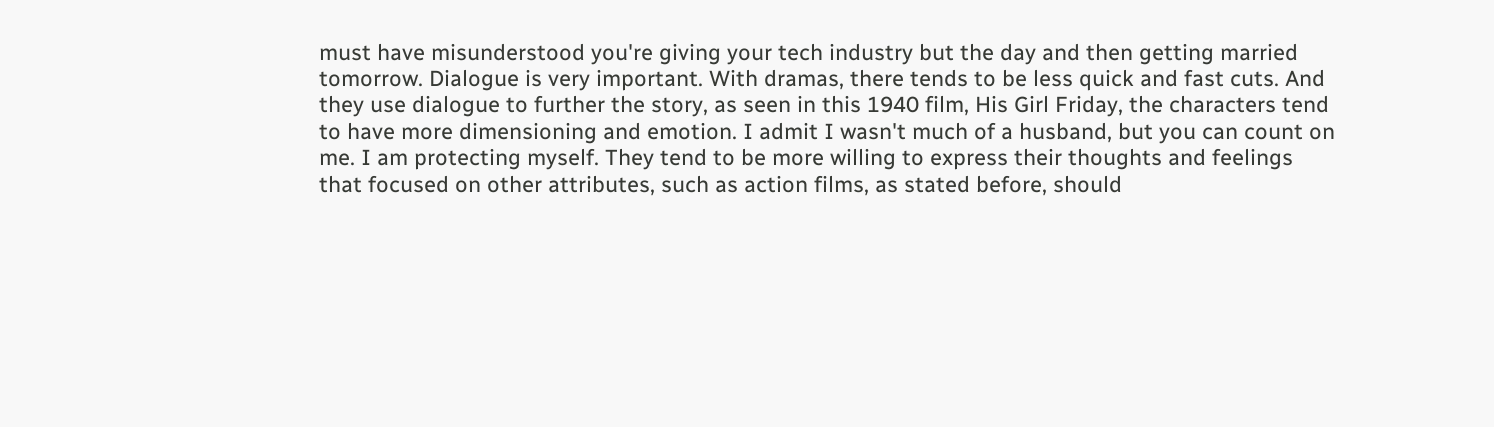must have misunderstood you're giving your tech industry but the day and then getting married tomorrow. Dialogue is very important. With dramas, there tends to be less quick and fast cuts. And they use dialogue to further the story, as seen in this 1940 film, His Girl Friday, the characters tend to have more dimensioning and emotion. I admit I wasn't much of a husband, but you can count on me. I am protecting myself. They tend to be more willing to express their thoughts and feelings that focused on other attributes, such as action films, as stated before, should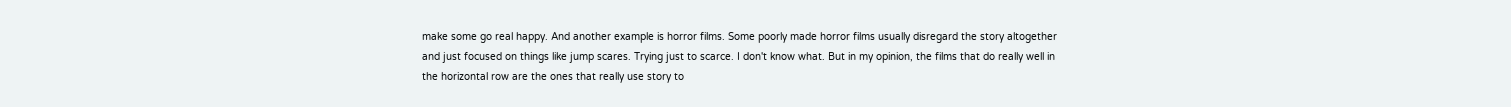make some go real happy. And another example is horror films. Some poorly made horror films usually disregard the story altogether and just focused on things like jump scares. Trying just to scarce. I don't know what. But in my opinion, the films that do really well in the horizontal row are the ones that really use story to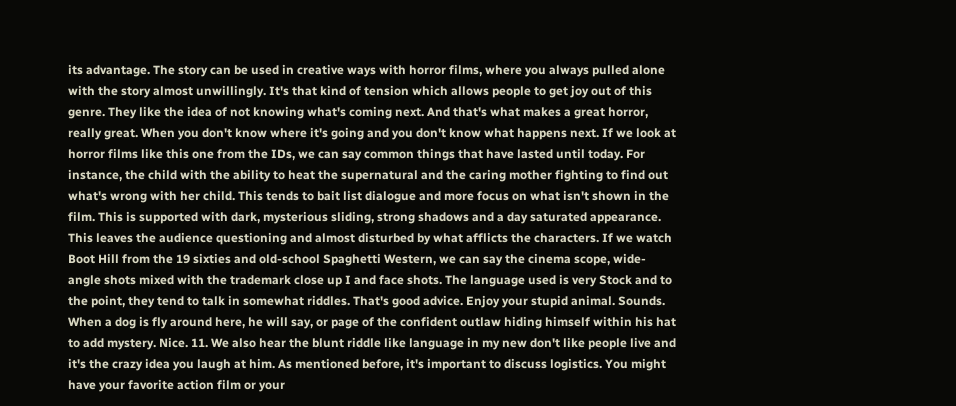its advantage. The story can be used in creative ways with horror films, where you always pulled alone with the story almost unwillingly. It's that kind of tension which allows people to get joy out of this genre. They like the idea of not knowing what's coming next. And that's what makes a great horror, really great. When you don't know where it's going and you don't know what happens next. If we look at horror films like this one from the IDs, we can say common things that have lasted until today. For instance, the child with the ability to heat the supernatural and the caring mother fighting to find out what's wrong with her child. This tends to bait list dialogue and more focus on what isn't shown in the film. This is supported with dark, mysterious sliding, strong shadows and a day saturated appearance. This leaves the audience questioning and almost disturbed by what afflicts the characters. If we watch Boot Hill from the 19 sixties and old-school Spaghetti Western, we can say the cinema scope, wide-angle shots mixed with the trademark close up I and face shots. The language used is very Stock and to the point, they tend to talk in somewhat riddles. That's good advice. Enjoy your stupid animal. Sounds. When a dog is fly around here, he will say, or page of the confident outlaw hiding himself within his hat to add mystery. Nice. 11. We also hear the blunt riddle like language in my new don't like people live and it's the crazy idea you laugh at him. As mentioned before, it's important to discuss logistics. You might have your favorite action film or your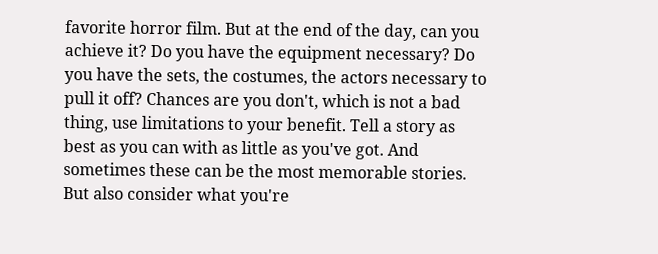favorite horror film. But at the end of the day, can you achieve it? Do you have the equipment necessary? Do you have the sets, the costumes, the actors necessary to pull it off? Chances are you don't, which is not a bad thing, use limitations to your benefit. Tell a story as best as you can with as little as you've got. And sometimes these can be the most memorable stories. But also consider what you're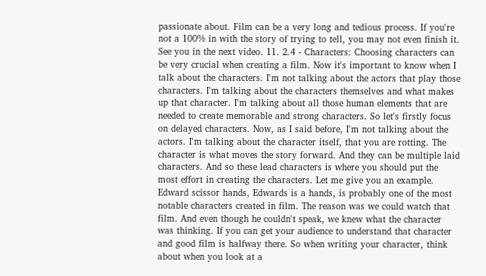passionate about. Film can be a very long and tedious process. If you're not a 100% in with the story of trying to tell, you may not even finish it. See you in the next video. 11. 2.4 - Characters: Choosing characters can be very crucial when creating a film. Now it's important to know when I talk about the characters. I'm not talking about the actors that play those characters. I'm talking about the characters themselves and what makes up that character. I'm talking about all those human elements that are needed to create memorable and strong characters. So let's firstly focus on delayed characters. Now, as I said before, I'm not talking about the actors. I'm talking about the character itself, that you are rotting. The character is what moves the story forward. And they can be multiple laid characters. And so these lead characters is where you should put the most effort in creating the characters. Let me give you an example. Edward scissor hands, Edwards is a hands, is probably one of the most notable characters created in film. The reason was we could watch that film. And even though he couldn't speak, we knew what the character was thinking. If you can get your audience to understand that character and good film is halfway there. So when writing your character, think about when you look at a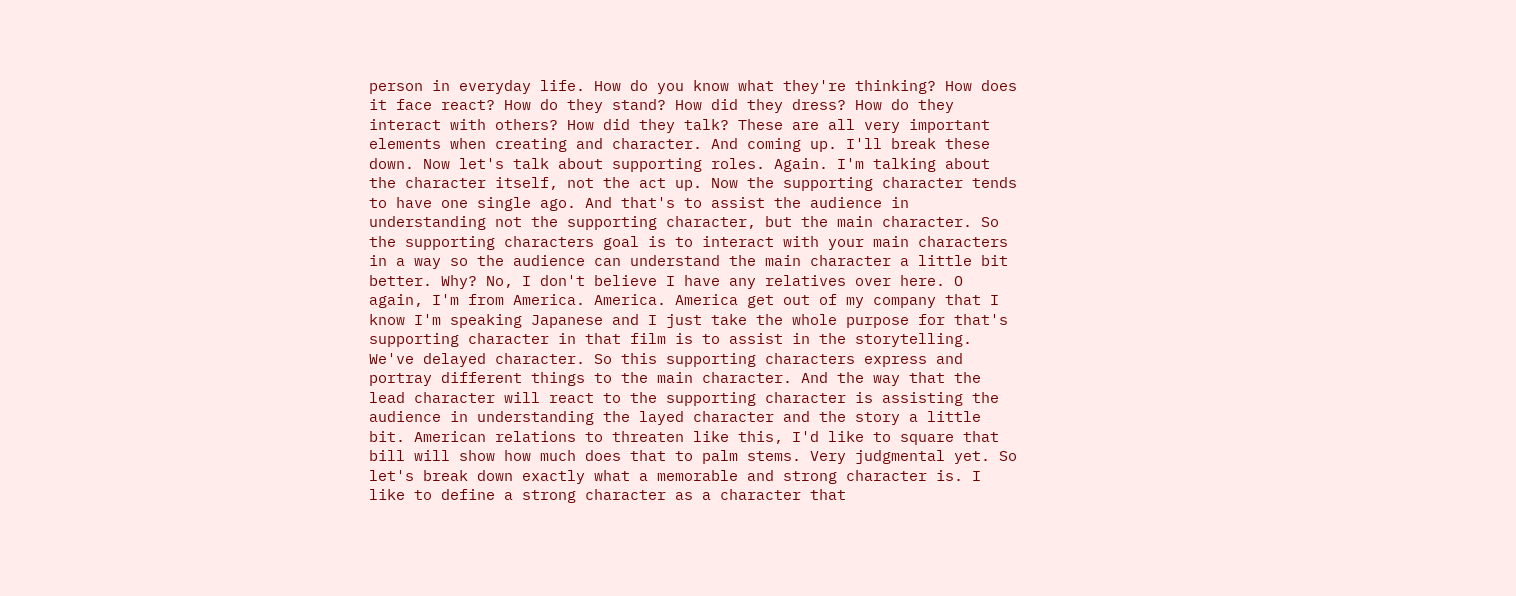person in everyday life. How do you know what they're thinking? How does it face react? How do they stand? How did they dress? How do they interact with others? How did they talk? These are all very important elements when creating and character. And coming up. I'll break these down. Now let's talk about supporting roles. Again. I'm talking about the character itself, not the act up. Now the supporting character tends to have one single ago. And that's to assist the audience in understanding not the supporting character, but the main character. So the supporting characters goal is to interact with your main characters in a way so the audience can understand the main character a little bit better. Why? No, I don't believe I have any relatives over here. O again, I'm from America. America. America get out of my company that I know I'm speaking Japanese and I just take the whole purpose for that's supporting character in that film is to assist in the storytelling. We've delayed character. So this supporting characters express and portray different things to the main character. And the way that the lead character will react to the supporting character is assisting the audience in understanding the layed character and the story a little bit. American relations to threaten like this, I'd like to square that bill will show how much does that to palm stems. Very judgmental yet. So let's break down exactly what a memorable and strong character is. I like to define a strong character as a character that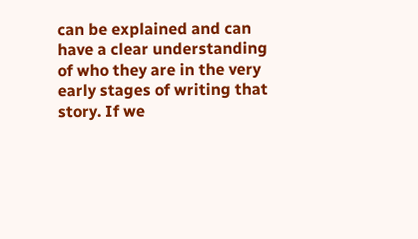can be explained and can have a clear understanding of who they are in the very early stages of writing that story. If we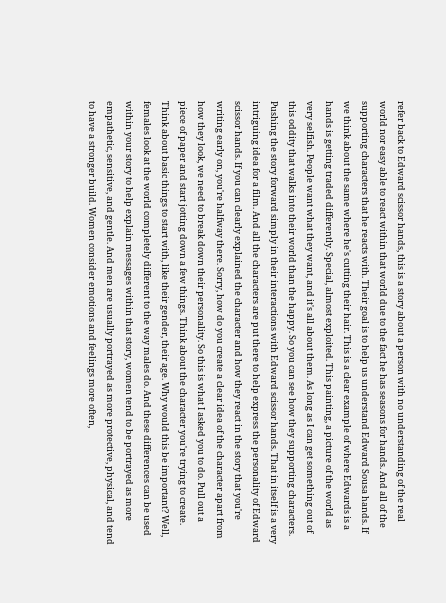refer back to Edward scissor hands, this is a story about a person with no understanding of the real world nor easy able to react within that world due to the fact he has seasons for hands. And all of the supporting characters that he reacts with. Their goal is to help us understand Edward Sousa hands. If we think about the same where he's cutting their hair. This is a clear example of where Edwards is a hands is getting traded differently. Special, almost exploited. This painting, a picture of the world as very selfish. People want what they want, and it's all about them. As long as I can get something out of this oddity that walks into their world than the happy. So you can see how they supporting characters. Pushing the story forward simply in their interactions with Edward scissor hands. That in itself is a very intriguing idea for a film. And all the characters are put there to help express the personality of Edward scissor hands. If you can clearly explained the character and how they react in the story that you're writing early on, you're halfway there. Sorry, how do you create a clear idea of the character apart from how they look, we need to break down their personality. So this is what I asked you to do. Pull out a piece of paper and start jotting down a few things. Think about the character you're trying to create. Think about basic things to start with, like their gender, their age. Why would this be important? Well, females look at the world completely different to the way males do. And these differences can be used within your story to help explain messages within that story, women tend to be portrayed as more empathetic, sensitive, and gentle. And men are usually portrayed as more protective, physical, and tend to have a stronger build. Women consider emotions and feelings more often,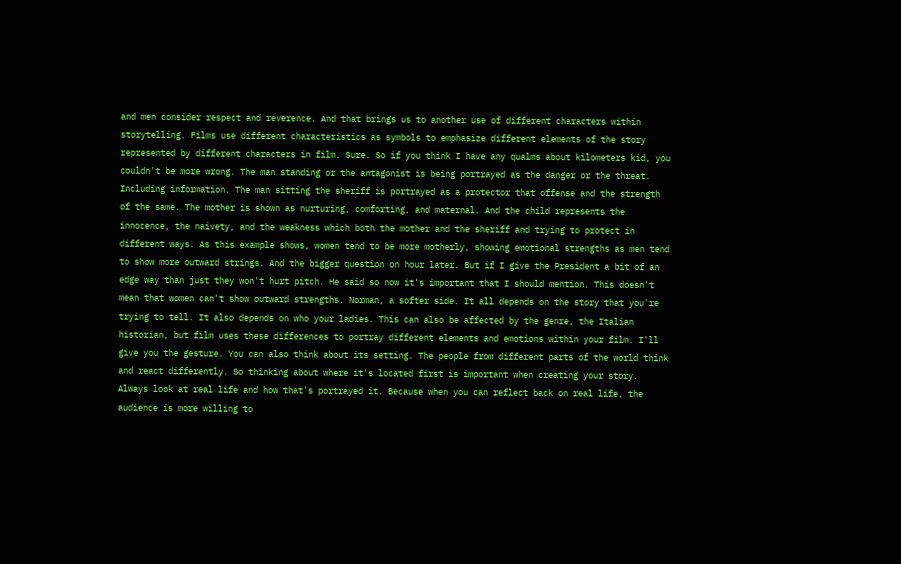and men consider respect and reverence. And that brings us to another use of different characters within storytelling. Films use different characteristics as symbols to emphasize different elements of the story represented by different characters in film. Sure. So if you think I have any qualms about kilometers kid, you couldn't be more wrong. The man standing or the antagonist is being portrayed as the danger or the threat. Including information. The man sitting the sheriff is portrayed as a protector that offense and the strength of the same. The mother is shown as nurturing, comforting, and maternal. And the child represents the innocence, the naivety, and the weakness which both the mother and the sheriff and trying to protect in different ways. As this example shows, women tend to be more motherly, showing emotional strengths as men tend to show more outward strings. And the bigger question on hour later. But if I give the President a bit of an edge way than just they won't hurt pitch. He said so now it's important that I should mention. This doesn't mean that women can't show outward strengths. Norman, a softer side. It all depends on the story that you're trying to tell. It also depends on who your ladies. This can also be affected by the genre, the Italian historian, but film uses these differences to portray different elements and emotions within your film. I'll give you the gesture. You can also think about its setting. The people from different parts of the world think and react differently. So thinking about where it's located first is important when creating your story. Always look at real life and how that's portrayed it. Because when you can reflect back on real life, the audience is more willing to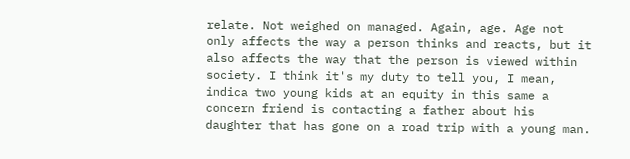relate. Not weighed on managed. Again, age. Age not only affects the way a person thinks and reacts, but it also affects the way that the person is viewed within society. I think it's my duty to tell you, I mean, indica two young kids at an equity in this same a concern friend is contacting a father about his daughter that has gone on a road trip with a young man.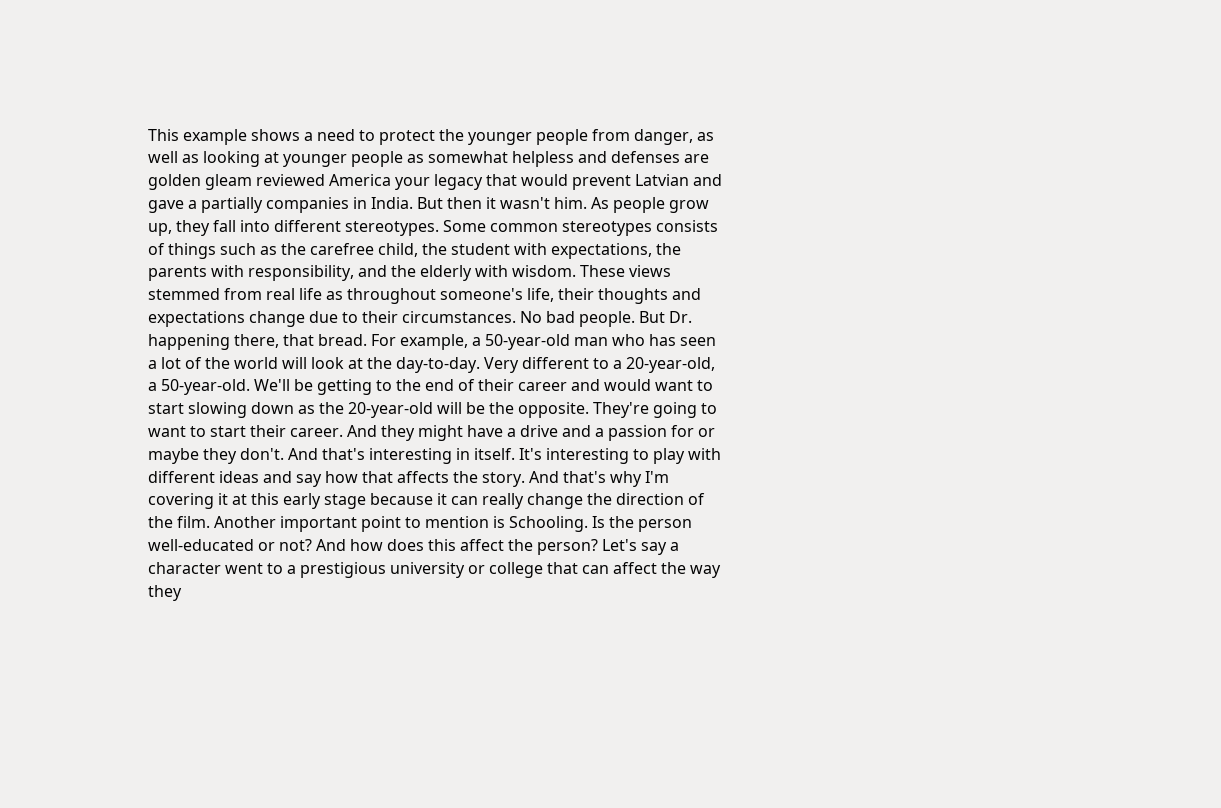This example shows a need to protect the younger people from danger, as well as looking at younger people as somewhat helpless and defenses are golden gleam reviewed America your legacy that would prevent Latvian and gave a partially companies in India. But then it wasn't him. As people grow up, they fall into different stereotypes. Some common stereotypes consists of things such as the carefree child, the student with expectations, the parents with responsibility, and the elderly with wisdom. These views stemmed from real life as throughout someone's life, their thoughts and expectations change due to their circumstances. No bad people. But Dr. happening there, that bread. For example, a 50-year-old man who has seen a lot of the world will look at the day-to-day. Very different to a 20-year-old, a 50-year-old. We'll be getting to the end of their career and would want to start slowing down as the 20-year-old will be the opposite. They're going to want to start their career. And they might have a drive and a passion for or maybe they don't. And that's interesting in itself. It's interesting to play with different ideas and say how that affects the story. And that's why I'm covering it at this early stage because it can really change the direction of the film. Another important point to mention is Schooling. Is the person well-educated or not? And how does this affect the person? Let's say a character went to a prestigious university or college that can affect the way they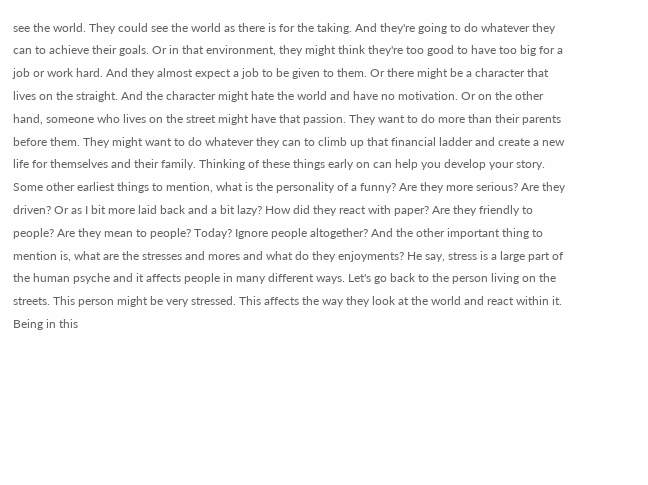see the world. They could see the world as there is for the taking. And they're going to do whatever they can to achieve their goals. Or in that environment, they might think they're too good to have too big for a job or work hard. And they almost expect a job to be given to them. Or there might be a character that lives on the straight. And the character might hate the world and have no motivation. Or on the other hand, someone who lives on the street might have that passion. They want to do more than their parents before them. They might want to do whatever they can to climb up that financial ladder and create a new life for themselves and their family. Thinking of these things early on can help you develop your story. Some other earliest things to mention, what is the personality of a funny? Are they more serious? Are they driven? Or as I bit more laid back and a bit lazy? How did they react with paper? Are they friendly to people? Are they mean to people? Today? Ignore people altogether? And the other important thing to mention is, what are the stresses and mores and what do they enjoyments? He say, stress is a large part of the human psyche and it affects people in many different ways. Let's go back to the person living on the streets. This person might be very stressed. This affects the way they look at the world and react within it. Being in this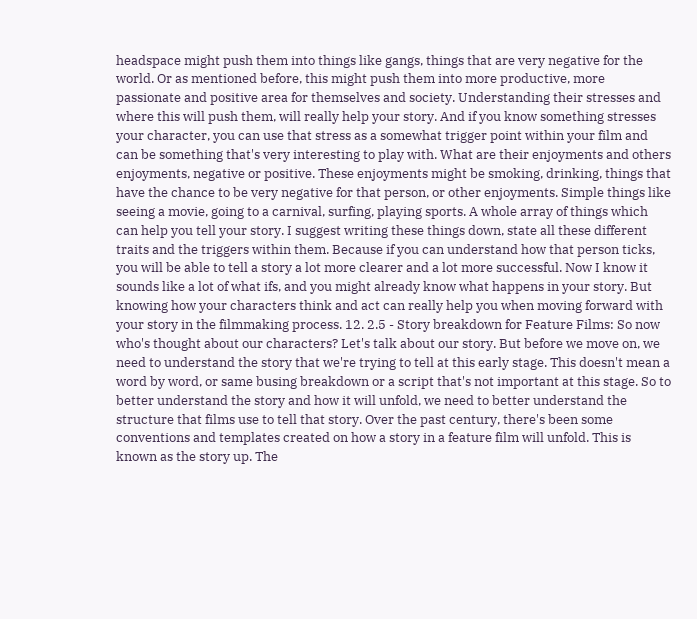headspace might push them into things like gangs, things that are very negative for the world. Or as mentioned before, this might push them into more productive, more passionate and positive area for themselves and society. Understanding their stresses and where this will push them, will really help your story. And if you know something stresses your character, you can use that stress as a somewhat trigger point within your film and can be something that's very interesting to play with. What are their enjoyments and others enjoyments, negative or positive. These enjoyments might be smoking, drinking, things that have the chance to be very negative for that person, or other enjoyments. Simple things like seeing a movie, going to a carnival, surfing, playing sports. A whole array of things which can help you tell your story. I suggest writing these things down, state all these different traits and the triggers within them. Because if you can understand how that person ticks, you will be able to tell a story a lot more clearer and a lot more successful. Now I know it sounds like a lot of what ifs, and you might already know what happens in your story. But knowing how your characters think and act can really help you when moving forward with your story in the filmmaking process. 12. 2.5 - Story breakdown for Feature Films: So now who's thought about our characters? Let's talk about our story. But before we move on, we need to understand the story that we're trying to tell at this early stage. This doesn't mean a word by word, or same busing breakdown or a script that's not important at this stage. So to better understand the story and how it will unfold, we need to better understand the structure that films use to tell that story. Over the past century, there's been some conventions and templates created on how a story in a feature film will unfold. This is known as the story up. The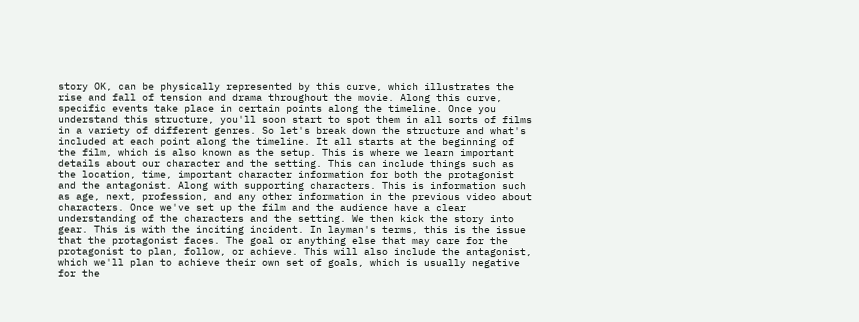story OK, can be physically represented by this curve, which illustrates the rise and fall of tension and drama throughout the movie. Along this curve, specific events take place in certain points along the timeline. Once you understand this structure, you'll soon start to spot them in all sorts of films in a variety of different genres. So let's break down the structure and what's included at each point along the timeline. It all starts at the beginning of the film, which is also known as the setup. This is where we learn important details about our character and the setting. This can include things such as the location, time, important character information for both the protagonist and the antagonist. Along with supporting characters. This is information such as age, next, profession, and any other information in the previous video about characters. Once we've set up the film and the audience have a clear understanding of the characters and the setting. We then kick the story into gear. This is with the inciting incident. In layman's terms, this is the issue that the protagonist faces. The goal or anything else that may care for the protagonist to plan, follow, or achieve. This will also include the antagonist, which we'll plan to achieve their own set of goals, which is usually negative for the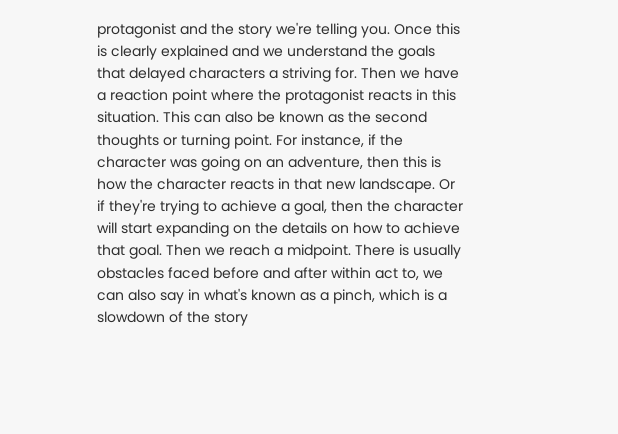protagonist and the story we're telling you. Once this is clearly explained and we understand the goals that delayed characters a striving for. Then we have a reaction point where the protagonist reacts in this situation. This can also be known as the second thoughts or turning point. For instance, if the character was going on an adventure, then this is how the character reacts in that new landscape. Or if they're trying to achieve a goal, then the character will start expanding on the details on how to achieve that goal. Then we reach a midpoint. There is usually obstacles faced before and after within act to, we can also say in what's known as a pinch, which is a slowdown of the story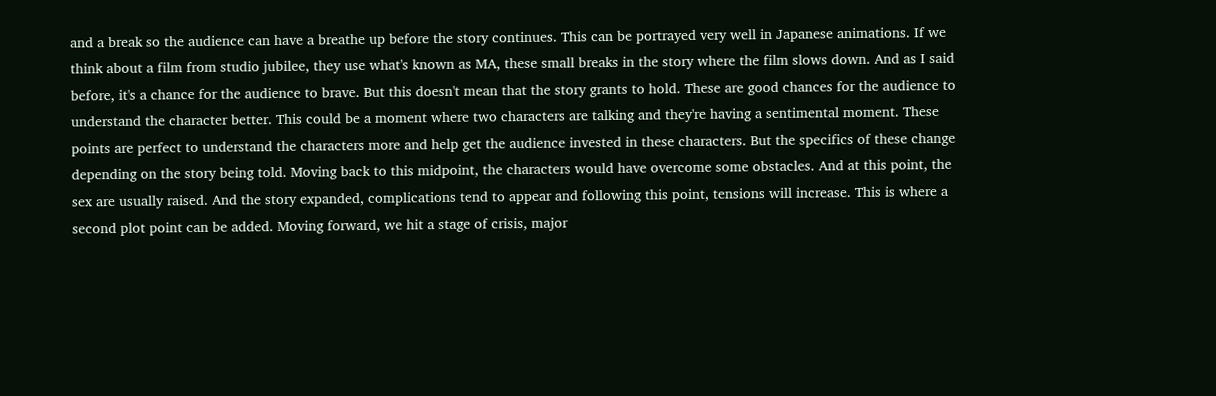and a break so the audience can have a breathe up before the story continues. This can be portrayed very well in Japanese animations. If we think about a film from studio jubilee, they use what's known as MA, these small breaks in the story where the film slows down. And as I said before, it's a chance for the audience to brave. But this doesn't mean that the story grants to hold. These are good chances for the audience to understand the character better. This could be a moment where two characters are talking and they're having a sentimental moment. These points are perfect to understand the characters more and help get the audience invested in these characters. But the specifics of these change depending on the story being told. Moving back to this midpoint, the characters would have overcome some obstacles. And at this point, the sex are usually raised. And the story expanded, complications tend to appear and following this point, tensions will increase. This is where a second plot point can be added. Moving forward, we hit a stage of crisis, major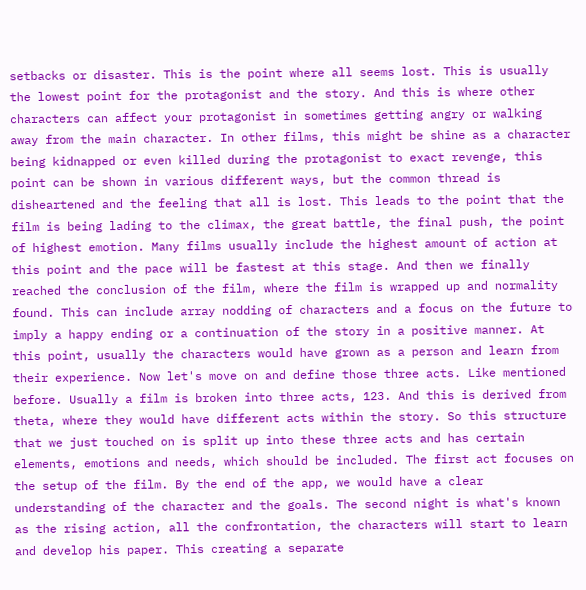setbacks or disaster. This is the point where all seems lost. This is usually the lowest point for the protagonist and the story. And this is where other characters can affect your protagonist in sometimes getting angry or walking away from the main character. In other films, this might be shine as a character being kidnapped or even killed during the protagonist to exact revenge, this point can be shown in various different ways, but the common thread is disheartened and the feeling that all is lost. This leads to the point that the film is being lading to the climax, the great battle, the final push, the point of highest emotion. Many films usually include the highest amount of action at this point and the pace will be fastest at this stage. And then we finally reached the conclusion of the film, where the film is wrapped up and normality found. This can include array nodding of characters and a focus on the future to imply a happy ending or a continuation of the story in a positive manner. At this point, usually the characters would have grown as a person and learn from their experience. Now let's move on and define those three acts. Like mentioned before. Usually a film is broken into three acts, 123. And this is derived from theta, where they would have different acts within the story. So this structure that we just touched on is split up into these three acts and has certain elements, emotions and needs, which should be included. The first act focuses on the setup of the film. By the end of the app, we would have a clear understanding of the character and the goals. The second night is what's known as the rising action, all the confrontation, the characters will start to learn and develop his paper. This creating a separate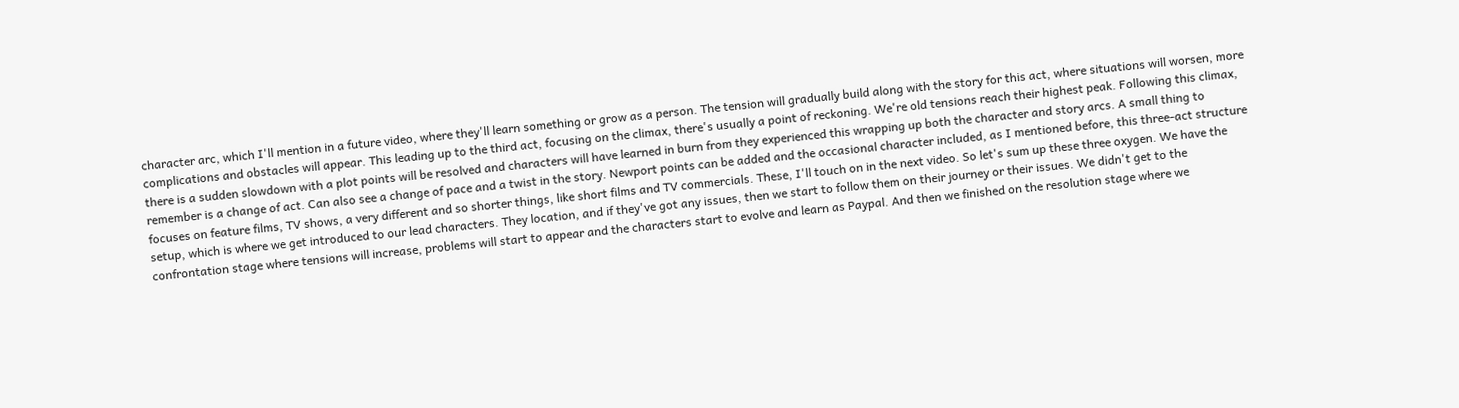character arc, which I'll mention in a future video, where they'll learn something or grow as a person. The tension will gradually build along with the story for this act, where situations will worsen, more complications and obstacles will appear. This leading up to the third act, focusing on the climax, there's usually a point of reckoning. We're old tensions reach their highest peak. Following this climax, there is a sudden slowdown with a plot points will be resolved and characters will have learned in burn from they experienced this wrapping up both the character and story arcs. A small thing to remember is a change of act. Can also see a change of pace and a twist in the story. Newport points can be added and the occasional character included, as I mentioned before, this three-act structure focuses on feature films, TV shows, a very different and so shorter things, like short films and TV commercials. These, I'll touch on in the next video. So let's sum up these three oxygen. We have the setup, which is where we get introduced to our lead characters. They location, and if they've got any issues, then we start to follow them on their journey or their issues. We didn't get to the confrontation stage where tensions will increase, problems will start to appear and the characters start to evolve and learn as Paypal. And then we finished on the resolution stage where we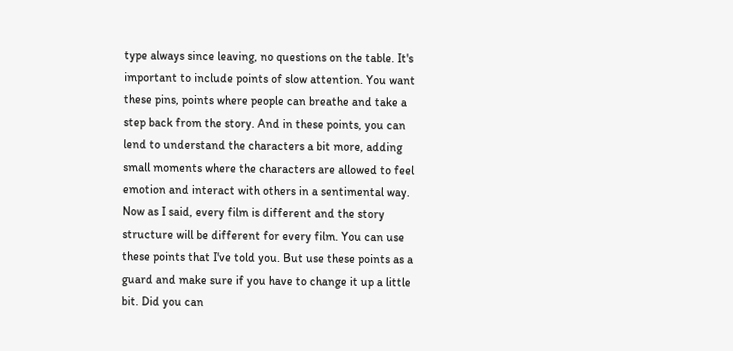type always since leaving, no questions on the table. It's important to include points of slow attention. You want these pins, points where people can breathe and take a step back from the story. And in these points, you can lend to understand the characters a bit more, adding small moments where the characters are allowed to feel emotion and interact with others in a sentimental way. Now as I said, every film is different and the story structure will be different for every film. You can use these points that I've told you. But use these points as a guard and make sure if you have to change it up a little bit. Did you can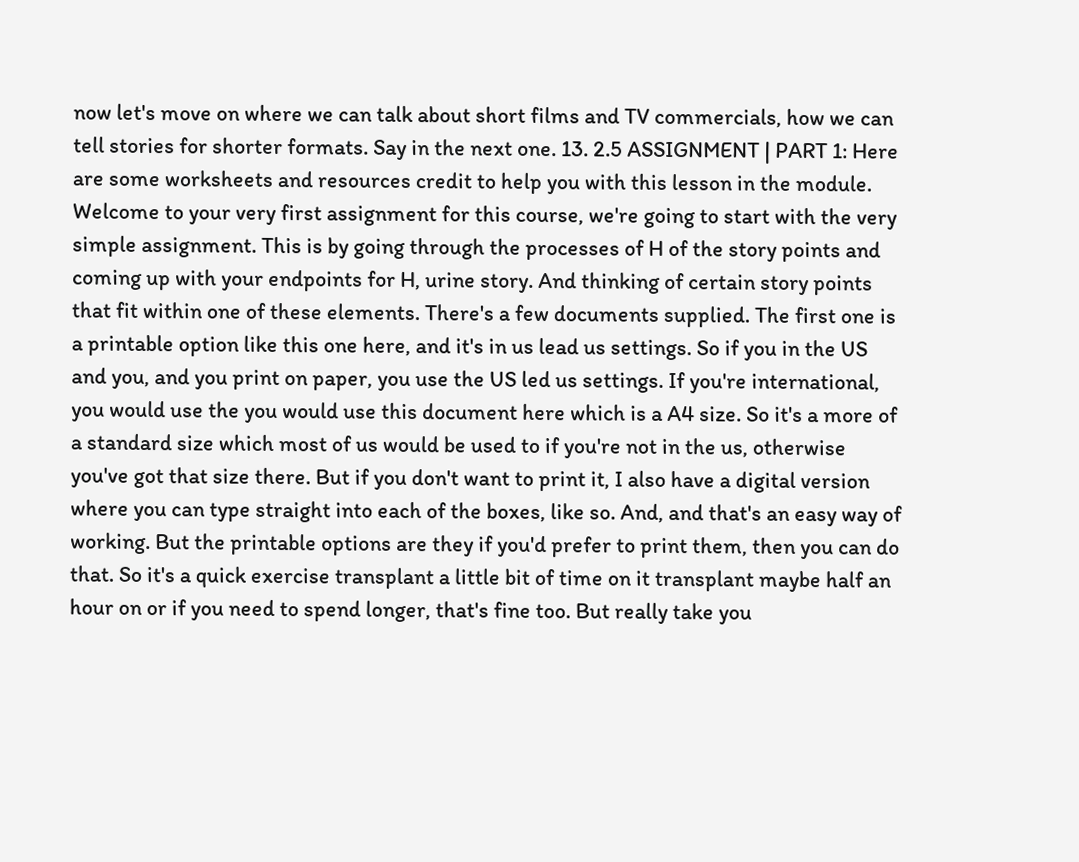now let's move on where we can talk about short films and TV commercials, how we can tell stories for shorter formats. Say in the next one. 13. 2.5 ASSIGNMENT | PART 1: Here are some worksheets and resources credit to help you with this lesson in the module. Welcome to your very first assignment for this course, we're going to start with the very simple assignment. This is by going through the processes of H of the story points and coming up with your endpoints for H, urine story. And thinking of certain story points that fit within one of these elements. There's a few documents supplied. The first one is a printable option like this one here, and it's in us lead us settings. So if you in the US and you, and you print on paper, you use the US led us settings. If you're international, you would use the you would use this document here which is a A4 size. So it's a more of a standard size which most of us would be used to if you're not in the us, otherwise you've got that size there. But if you don't want to print it, I also have a digital version where you can type straight into each of the boxes, like so. And, and that's an easy way of working. But the printable options are they if you'd prefer to print them, then you can do that. So it's a quick exercise transplant a little bit of time on it transplant maybe half an hour on or if you need to spend longer, that's fine too. But really take you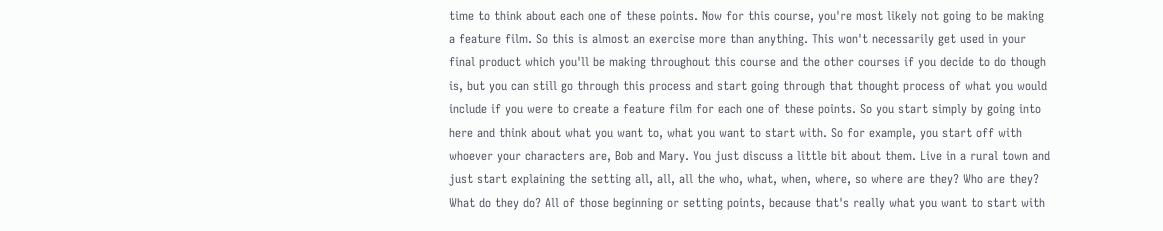time to think about each one of these points. Now for this course, you're most likely not going to be making a feature film. So this is almost an exercise more than anything. This won't necessarily get used in your final product which you'll be making throughout this course and the other courses if you decide to do though is, but you can still go through this process and start going through that thought process of what you would include if you were to create a feature film for each one of these points. So you start simply by going into here and think about what you want to, what you want to start with. So for example, you start off with whoever your characters are, Bob and Mary. You just discuss a little bit about them. Live in a rural town and just start explaining the setting all, all, all the who, what, when, where, so where are they? Who are they? What do they do? All of those beginning or setting points, because that's really what you want to start with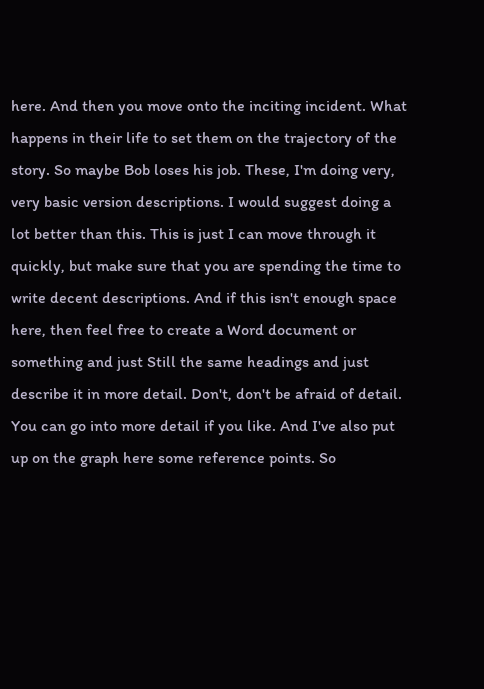here. And then you move onto the inciting incident. What happens in their life to set them on the trajectory of the story. So maybe Bob loses his job. These, I'm doing very, very basic version descriptions. I would suggest doing a lot better than this. This is just I can move through it quickly, but make sure that you are spending the time to write decent descriptions. And if this isn't enough space here, then feel free to create a Word document or something and just Still the same headings and just describe it in more detail. Don't, don't be afraid of detail. You can go into more detail if you like. And I've also put up on the graph here some reference points. So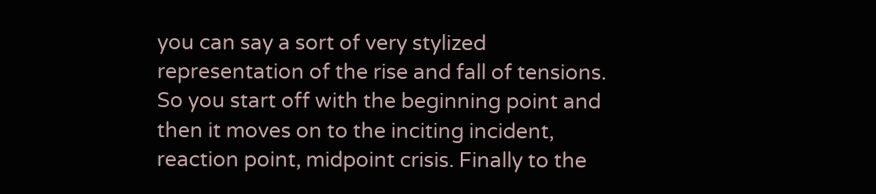you can say a sort of very stylized representation of the rise and fall of tensions. So you start off with the beginning point and then it moves on to the inciting incident, reaction point, midpoint crisis. Finally to the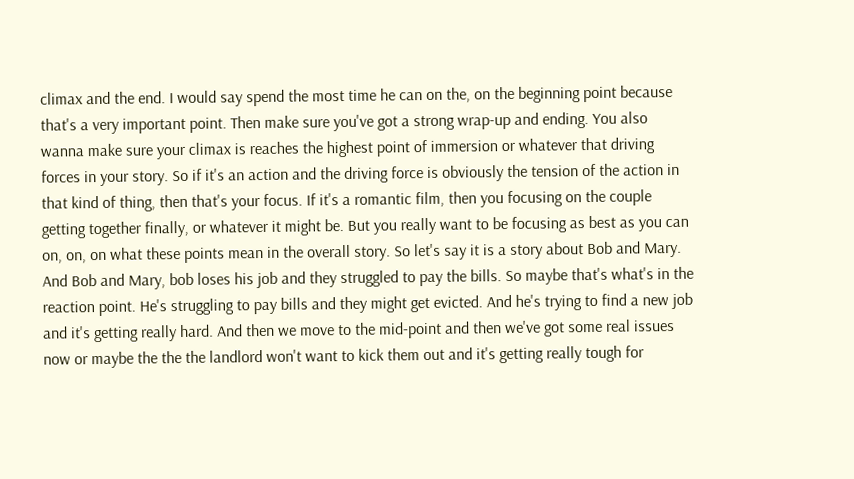climax and the end. I would say spend the most time he can on the, on the beginning point because that's a very important point. Then make sure you've got a strong wrap-up and ending. You also wanna make sure your climax is reaches the highest point of immersion or whatever that driving forces in your story. So if it's an action and the driving force is obviously the tension of the action in that kind of thing, then that's your focus. If it's a romantic film, then you focusing on the couple getting together finally, or whatever it might be. But you really want to be focusing as best as you can on, on, on what these points mean in the overall story. So let's say it is a story about Bob and Mary. And Bob and Mary, bob loses his job and they struggled to pay the bills. So maybe that's what's in the reaction point. He's struggling to pay bills and they might get evicted. And he's trying to find a new job and it's getting really hard. And then we move to the mid-point and then we've got some real issues now or maybe the the the landlord won't want to kick them out and it's getting really tough for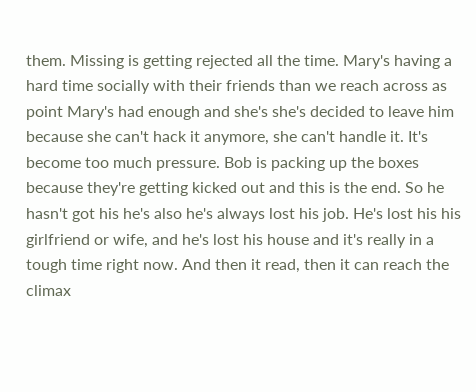them. Missing is getting rejected all the time. Mary's having a hard time socially with their friends than we reach across as point Mary's had enough and she's she's decided to leave him because she can't hack it anymore, she can't handle it. It's become too much pressure. Bob is packing up the boxes because they're getting kicked out and this is the end. So he hasn't got his he's also he's always lost his job. He's lost his his girlfriend or wife, and he's lost his house and it's really in a tough time right now. And then it read, then it can reach the climax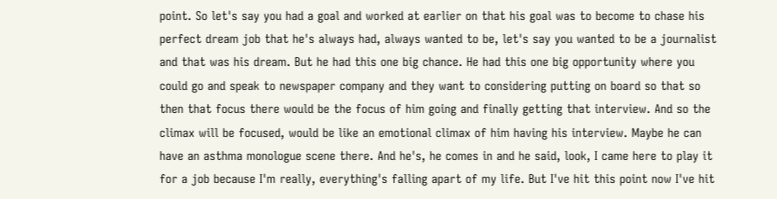point. So let's say you had a goal and worked at earlier on that his goal was to become to chase his perfect dream job that he's always had, always wanted to be, let's say you wanted to be a journalist and that was his dream. But he had this one big chance. He had this one big opportunity where you could go and speak to newspaper company and they want to considering putting on board so that so then that focus there would be the focus of him going and finally getting that interview. And so the climax will be focused, would be like an emotional climax of him having his interview. Maybe he can have an asthma monologue scene there. And he's, he comes in and he said, look, I came here to play it for a job because I'm really, everything's falling apart of my life. But I've hit this point now I've hit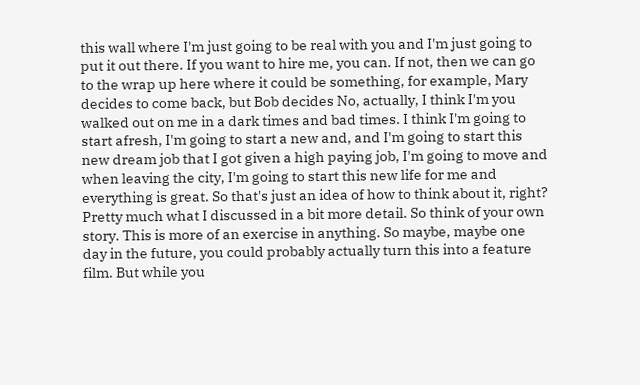this wall where I'm just going to be real with you and I'm just going to put it out there. If you want to hire me, you can. If not, then we can go to the wrap up here where it could be something, for example, Mary decides to come back, but Bob decides No, actually, I think I'm you walked out on me in a dark times and bad times. I think I'm going to start afresh, I'm going to start a new and, and I'm going to start this new dream job that I got given a high paying job, I'm going to move and when leaving the city, I'm going to start this new life for me and everything is great. So that's just an idea of how to think about it, right? Pretty much what I discussed in a bit more detail. So think of your own story. This is more of an exercise in anything. So maybe, maybe one day in the future, you could probably actually turn this into a feature film. But while you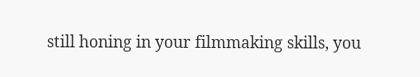still honing in your filmmaking skills, you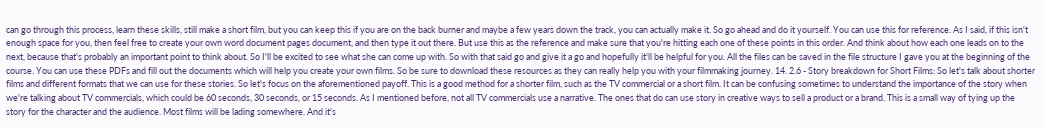can go through this process, learn these skills, still make a short film, but you can keep this if you are on the back burner and maybe a few years down the track, you can actually make it. So go ahead and do it yourself. You can use this for reference. As I said, if this isn't enough space for you, then feel free to create your own word document pages document, and then type it out there. But use this as the reference and make sure that you're hitting each one of these points in this order. And think about how each one leads on to the next, because that's probably an important point to think about. So I'll be excited to see what she can come up with. So with that said go and give it a go and hopefully it'll be helpful for you. All the files can be saved in the file structure I gave you at the beginning of the course. You can use these PDFs and fill out the documents which will help you create your own films. So be sure to download these resources as they can really help you with your filmmaking journey. 14. 2.6 - Story breakdown for Short Films: So let's talk about shorter films and different formats that we can use for these stories. So let's focus on the aforementioned payoff. This is a good method for a shorter film, such as the TV commercial or a short film. It can be confusing sometimes to understand the importance of the story when we're talking about TV commercials, which could be 60 seconds, 30 seconds, or 15 seconds. As I mentioned before, not all TV commercials use a narrative. The ones that do can use story in creative ways to sell a product or a brand. This is a small way of tying up the story for the character and the audience. Most films will be lading somewhere. And it's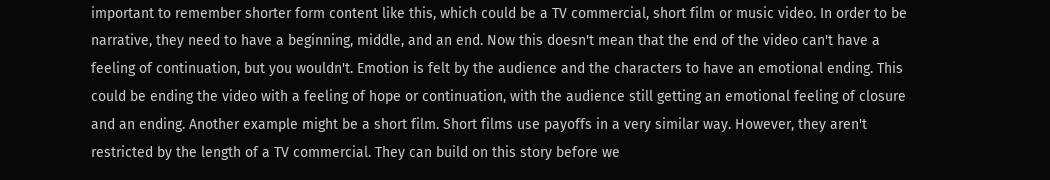important to remember shorter form content like this, which could be a TV commercial, short film or music video. In order to be narrative, they need to have a beginning, middle, and an end. Now this doesn't mean that the end of the video can't have a feeling of continuation, but you wouldn't. Emotion is felt by the audience and the characters to have an emotional ending. This could be ending the video with a feeling of hope or continuation, with the audience still getting an emotional feeling of closure and an ending. Another example might be a short film. Short films use payoffs in a very similar way. However, they aren't restricted by the length of a TV commercial. They can build on this story before we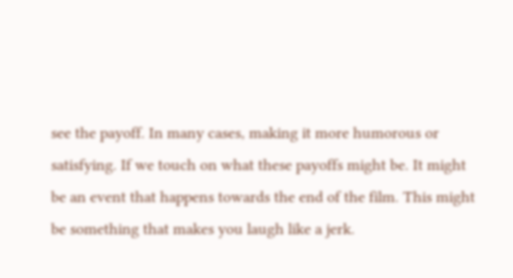see the payoff. In many cases, making it more humorous or satisfying. If we touch on what these payoffs might be. It might be an event that happens towards the end of the film. This might be something that makes you laugh like a jerk.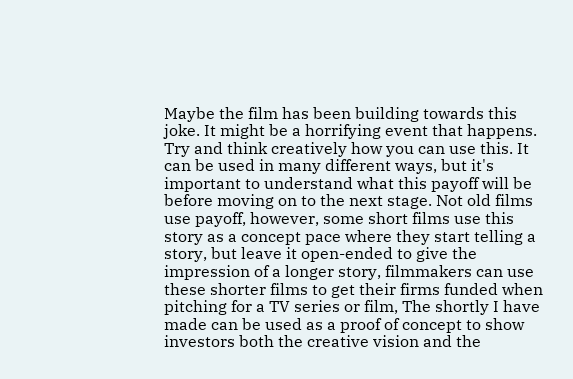Maybe the film has been building towards this joke. It might be a horrifying event that happens. Try and think creatively how you can use this. It can be used in many different ways, but it's important to understand what this payoff will be before moving on to the next stage. Not old films use payoff, however, some short films use this story as a concept pace where they start telling a story, but leave it open-ended to give the impression of a longer story, filmmakers can use these shorter films to get their firms funded when pitching for a TV series or film, The shortly I have made can be used as a proof of concept to show investors both the creative vision and the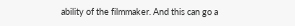ability of the filmmaker. And this can go a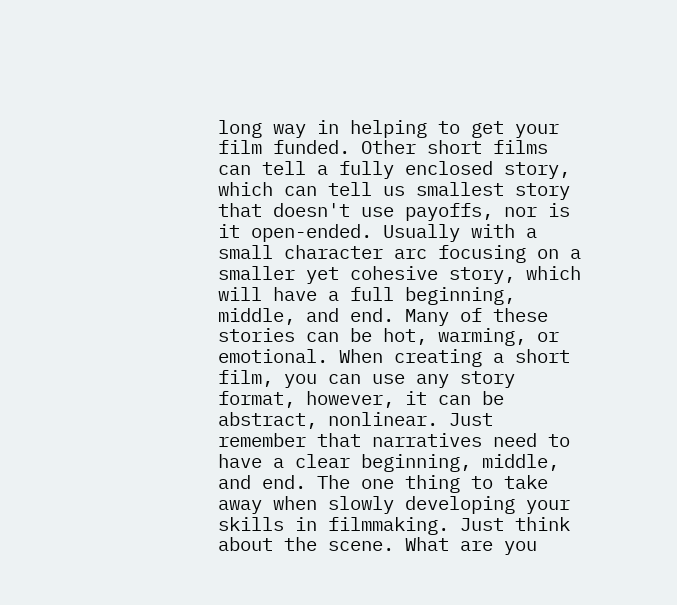long way in helping to get your film funded. Other short films can tell a fully enclosed story, which can tell us smallest story that doesn't use payoffs, nor is it open-ended. Usually with a small character arc focusing on a smaller yet cohesive story, which will have a full beginning, middle, and end. Many of these stories can be hot, warming, or emotional. When creating a short film, you can use any story format, however, it can be abstract, nonlinear. Just remember that narratives need to have a clear beginning, middle, and end. The one thing to take away when slowly developing your skills in filmmaking. Just think about the scene. What are you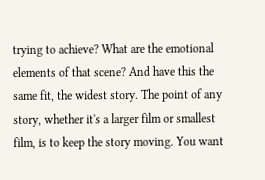trying to achieve? What are the emotional elements of that scene? And have this the same fit, the widest story. The point of any story, whether it's a larger film or smallest film, is to keep the story moving. You want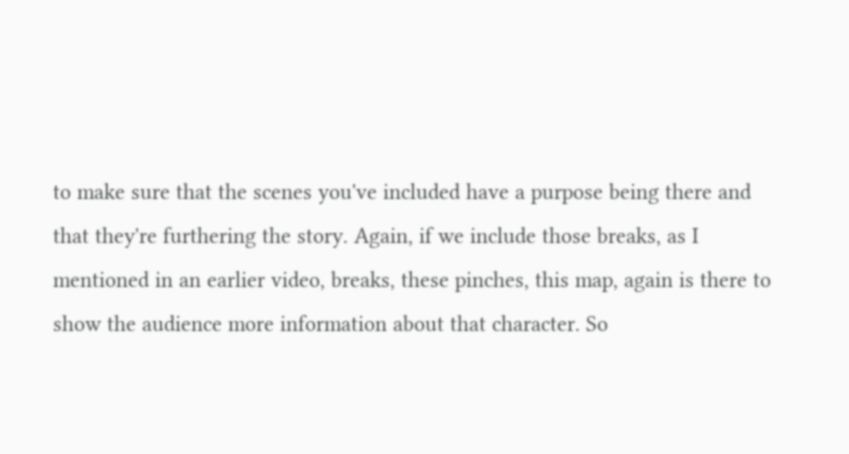to make sure that the scenes you've included have a purpose being there and that they're furthering the story. Again, if we include those breaks, as I mentioned in an earlier video, breaks, these pinches, this map, again is there to show the audience more information about that character. So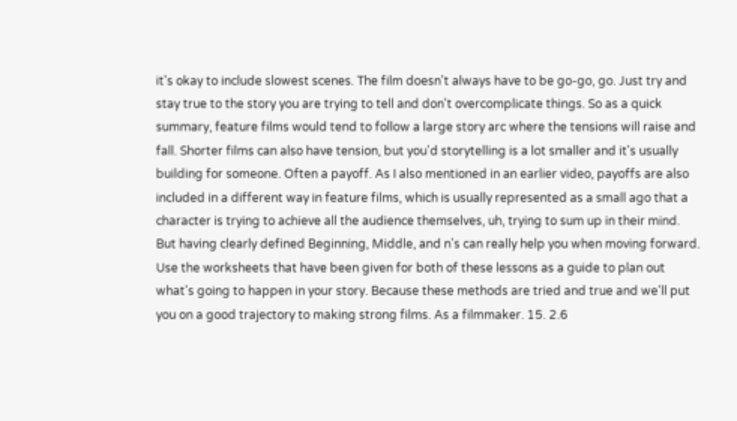it's okay to include slowest scenes. The film doesn't always have to be go-go, go. Just try and stay true to the story you are trying to tell and don't overcomplicate things. So as a quick summary, feature films would tend to follow a large story arc where the tensions will raise and fall. Shorter films can also have tension, but you'd storytelling is a lot smaller and it's usually building for someone. Often a payoff. As I also mentioned in an earlier video, payoffs are also included in a different way in feature films, which is usually represented as a small ago that a character is trying to achieve all the audience themselves, uh, trying to sum up in their mind. But having clearly defined Beginning, Middle, and n's can really help you when moving forward. Use the worksheets that have been given for both of these lessons as a guide to plan out what's going to happen in your story. Because these methods are tried and true and we'll put you on a good trajectory to making strong films. As a filmmaker. 15. 2.6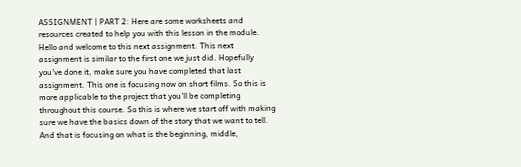ASSIGNMENT | PART 2: Here are some worksheets and resources created to help you with this lesson in the module. Hello and welcome to this next assignment. This next assignment is similar to the first one we just did. Hopefully you've done it, make sure you have completed that last assignment. This one is focusing now on short films. So this is more applicable to the project that you'll be completing throughout this course. So this is where we start off with making sure we have the basics down of the story that we want to tell. And that is focusing on what is the beginning, middle,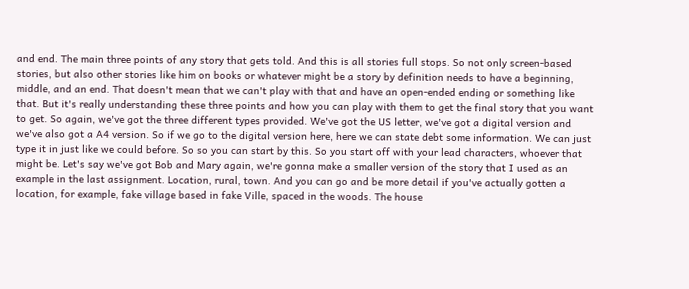and end. The main three points of any story that gets told. And this is all stories full stops. So not only screen-based stories, but also other stories like him on books or whatever might be a story by definition needs to have a beginning, middle, and an end. That doesn't mean that we can't play with that and have an open-ended ending or something like that. But it's really understanding these three points and how you can play with them to get the final story that you want to get. So again, we've got the three different types provided. We've got the US letter, we've got a digital version and we've also got a A4 version. So if we go to the digital version here, here we can state debt some information. We can just type it in just like we could before. So so you can start by this. So you start off with your lead characters, whoever that might be. Let's say we've got Bob and Mary again, we're gonna make a smaller version of the story that I used as an example in the last assignment. Location, rural, town. And you can go and be more detail if you've actually gotten a location, for example, fake village based in fake Ville, spaced in the woods. The house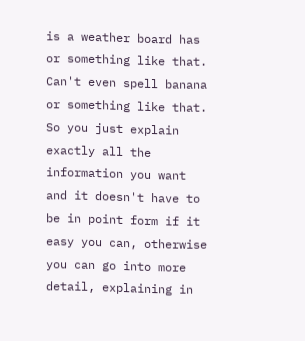is a weather board has or something like that. Can't even spell banana or something like that. So you just explain exactly all the information you want and it doesn't have to be in point form if it easy you can, otherwise you can go into more detail, explaining in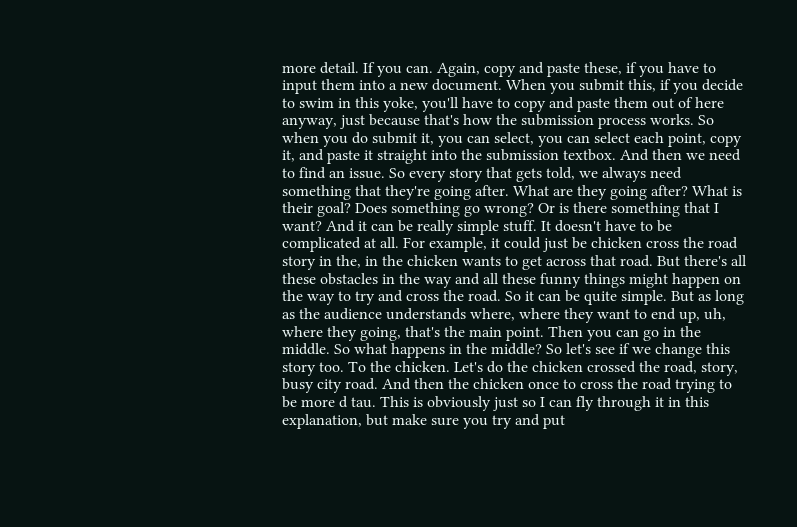more detail. If you can. Again, copy and paste these, if you have to input them into a new document. When you submit this, if you decide to swim in this yoke, you'll have to copy and paste them out of here anyway, just because that's how the submission process works. So when you do submit it, you can select, you can select each point, copy it, and paste it straight into the submission textbox. And then we need to find an issue. So every story that gets told, we always need something that they're going after. What are they going after? What is their goal? Does something go wrong? Or is there something that I want? And it can be really simple stuff. It doesn't have to be complicated at all. For example, it could just be chicken cross the road story in the, in the chicken wants to get across that road. But there's all these obstacles in the way and all these funny things might happen on the way to try and cross the road. So it can be quite simple. But as long as the audience understands where, where they want to end up, uh, where they going, that's the main point. Then you can go in the middle. So what happens in the middle? So let's see if we change this story too. To the chicken. Let's do the chicken crossed the road, story, busy city road. And then the chicken once to cross the road trying to be more d tau. This is obviously just so I can fly through it in this explanation, but make sure you try and put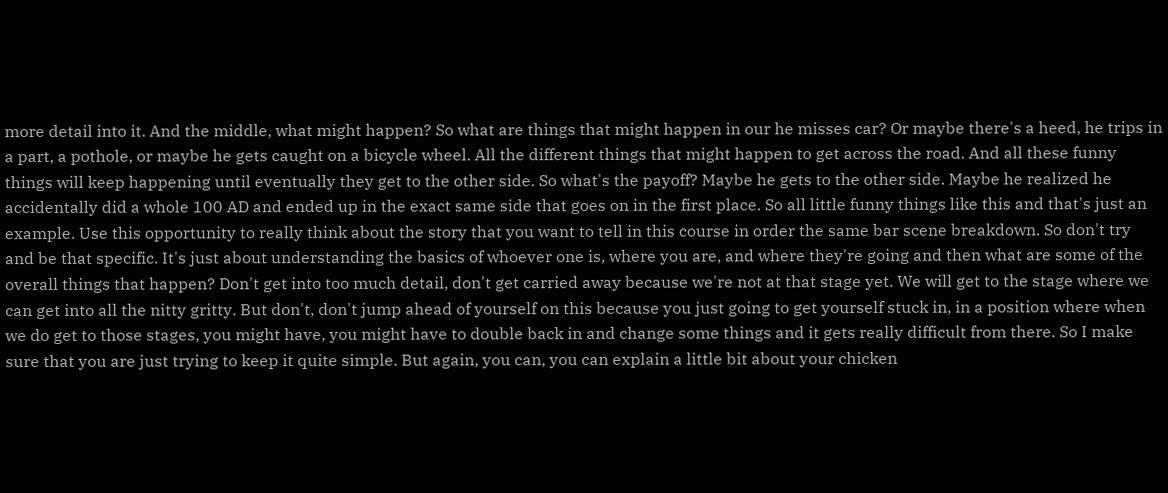more detail into it. And the middle, what might happen? So what are things that might happen in our he misses car? Or maybe there's a heed, he trips in a part, a pothole, or maybe he gets caught on a bicycle wheel. All the different things that might happen to get across the road. And all these funny things will keep happening until eventually they get to the other side. So what's the payoff? Maybe he gets to the other side. Maybe he realized he accidentally did a whole 100 AD and ended up in the exact same side that goes on in the first place. So all little funny things like this and that's just an example. Use this opportunity to really think about the story that you want to tell in this course in order the same bar scene breakdown. So don't try and be that specific. It's just about understanding the basics of whoever one is, where you are, and where they're going and then what are some of the overall things that happen? Don't get into too much detail, don't get carried away because we're not at that stage yet. We will get to the stage where we can get into all the nitty gritty. But don't, don't jump ahead of yourself on this because you just going to get yourself stuck in, in a position where when we do get to those stages, you might have, you might have to double back in and change some things and it gets really difficult from there. So I make sure that you are just trying to keep it quite simple. But again, you can, you can explain a little bit about your chicken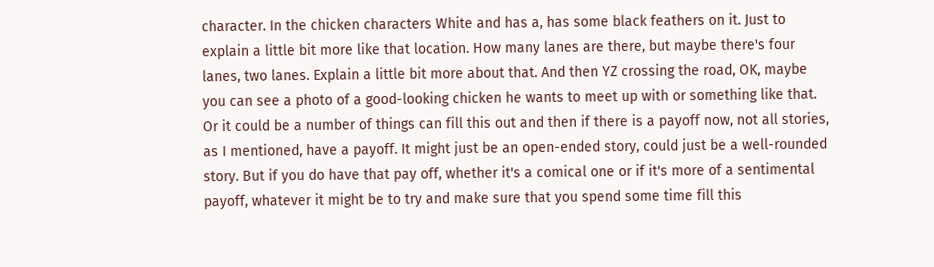character. In the chicken characters White and has a, has some black feathers on it. Just to explain a little bit more like that location. How many lanes are there, but maybe there's four lanes, two lanes. Explain a little bit more about that. And then YZ crossing the road, OK, maybe you can see a photo of a good-looking chicken he wants to meet up with or something like that. Or it could be a number of things can fill this out and then if there is a payoff now, not all stories, as I mentioned, have a payoff. It might just be an open-ended story, could just be a well-rounded story. But if you do have that pay off, whether it's a comical one or if it's more of a sentimental payoff, whatever it might be to try and make sure that you spend some time fill this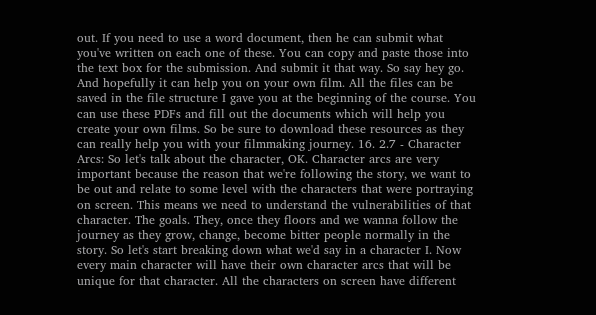out. If you need to use a word document, then he can submit what you've written on each one of these. You can copy and paste those into the text box for the submission. And submit it that way. So say hey go. And hopefully it can help you on your own film. All the files can be saved in the file structure I gave you at the beginning of the course. You can use these PDFs and fill out the documents which will help you create your own films. So be sure to download these resources as they can really help you with your filmmaking journey. 16. 2.7 - Character Arcs: So let's talk about the character, OK. Character arcs are very important because the reason that we're following the story, we want to be out and relate to some level with the characters that were portraying on screen. This means we need to understand the vulnerabilities of that character. The goals. They, once they floors and we wanna follow the journey as they grow, change, become bitter people normally in the story. So let's start breaking down what we'd say in a character I. Now every main character will have their own character arcs that will be unique for that character. All the characters on screen have different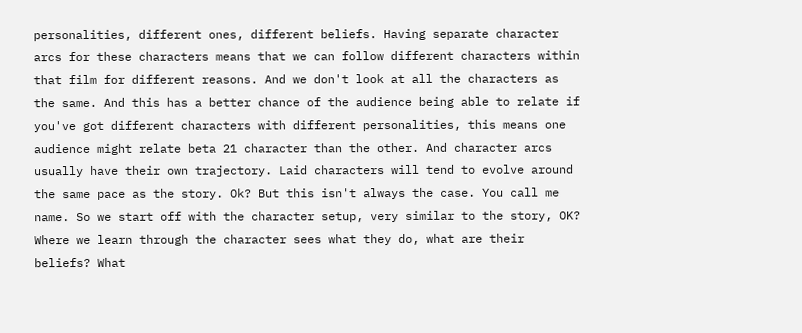personalities, different ones, different beliefs. Having separate character arcs for these characters means that we can follow different characters within that film for different reasons. And we don't look at all the characters as the same. And this has a better chance of the audience being able to relate if you've got different characters with different personalities, this means one audience might relate beta 21 character than the other. And character arcs usually have their own trajectory. Laid characters will tend to evolve around the same pace as the story. Ok? But this isn't always the case. You call me name. So we start off with the character setup, very similar to the story, OK? Where we learn through the character sees what they do, what are their beliefs? What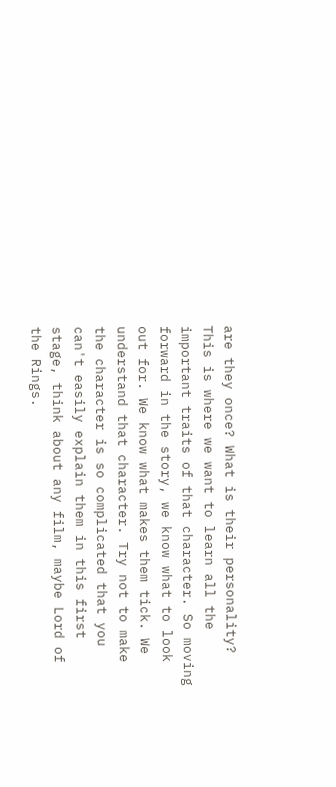are they once? What is their personality? This is where we want to learn all the important traits of that character. So moving forward in the story, we know what to look out for. We know what makes them tick. We understand that character. Try not to make the character is so complicated that you can't easily explain them in this first stage, think about any film, maybe Lord of the Rings.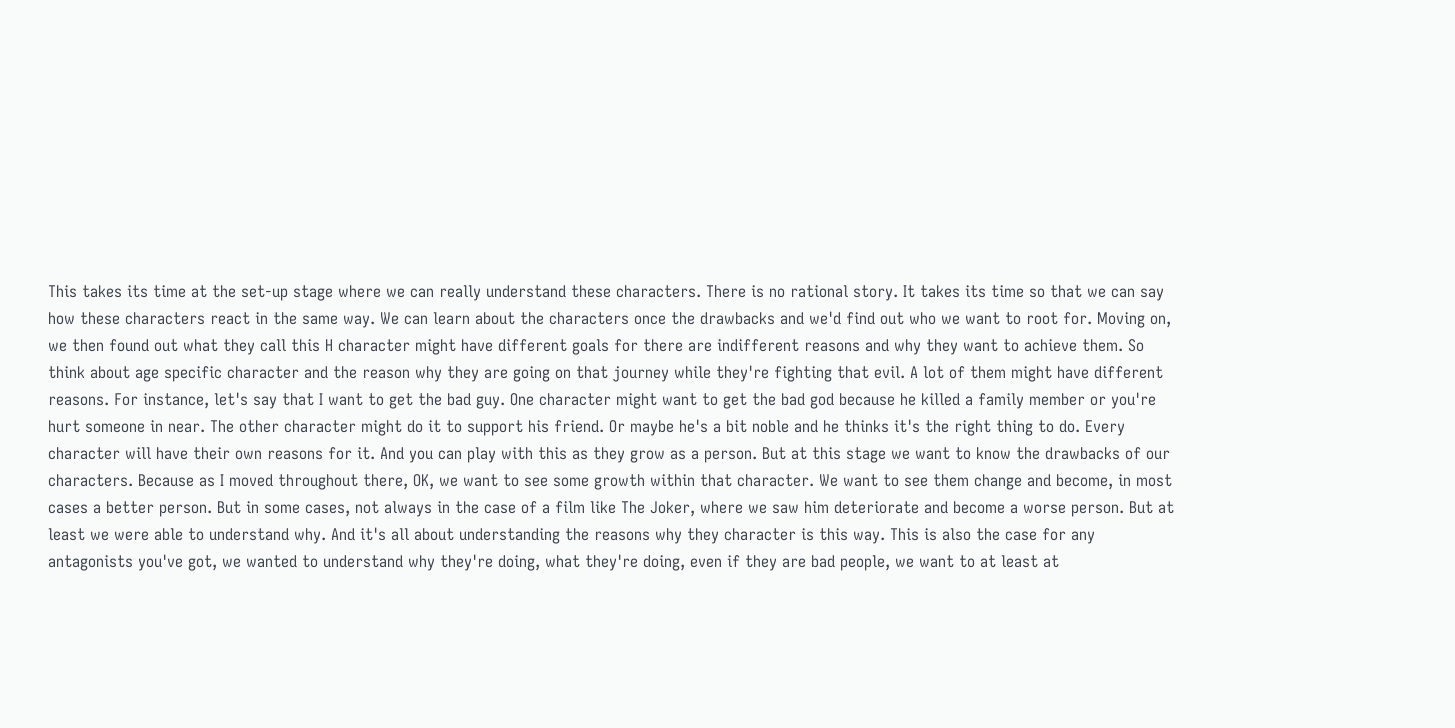This takes its time at the set-up stage where we can really understand these characters. There is no rational story. It takes its time so that we can say how these characters react in the same way. We can learn about the characters once the drawbacks and we'd find out who we want to root for. Moving on, we then found out what they call this H character might have different goals for there are indifferent reasons and why they want to achieve them. So think about age specific character and the reason why they are going on that journey while they're fighting that evil. A lot of them might have different reasons. For instance, let's say that I want to get the bad guy. One character might want to get the bad god because he killed a family member or you're hurt someone in near. The other character might do it to support his friend. Or maybe he's a bit noble and he thinks it's the right thing to do. Every character will have their own reasons for it. And you can play with this as they grow as a person. But at this stage we want to know the drawbacks of our characters. Because as I moved throughout there, OK, we want to see some growth within that character. We want to see them change and become, in most cases a better person. But in some cases, not always in the case of a film like The Joker, where we saw him deteriorate and become a worse person. But at least we were able to understand why. And it's all about understanding the reasons why they character is this way. This is also the case for any antagonists you've got, we wanted to understand why they're doing, what they're doing, even if they are bad people, we want to at least at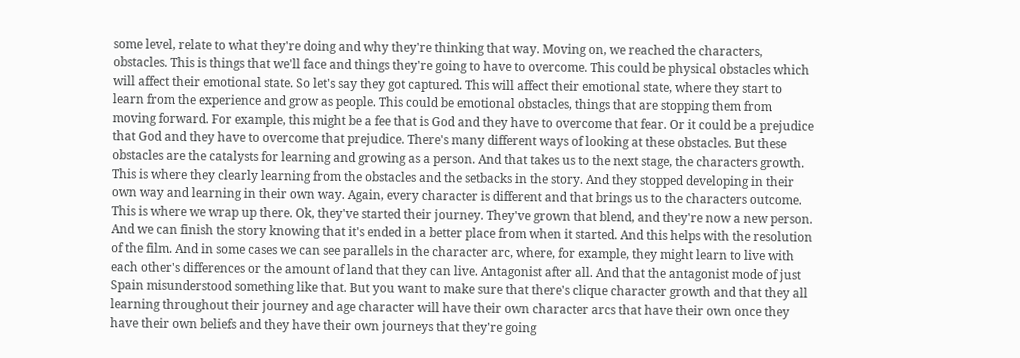some level, relate to what they're doing and why they're thinking that way. Moving on, we reached the characters, obstacles. This is things that we'll face and things they're going to have to overcome. This could be physical obstacles which will affect their emotional state. So let's say they got captured. This will affect their emotional state, where they start to learn from the experience and grow as people. This could be emotional obstacles, things that are stopping them from moving forward. For example, this might be a fee that is God and they have to overcome that fear. Or it could be a prejudice that God and they have to overcome that prejudice. There's many different ways of looking at these obstacles. But these obstacles are the catalysts for learning and growing as a person. And that takes us to the next stage, the characters growth. This is where they clearly learning from the obstacles and the setbacks in the story. And they stopped developing in their own way and learning in their own way. Again, every character is different and that brings us to the characters outcome. This is where we wrap up there. Ok, they've started their journey. They've grown that blend, and they're now a new person. And we can finish the story knowing that it's ended in a better place from when it started. And this helps with the resolution of the film. And in some cases we can see parallels in the character arc, where, for example, they might learn to live with each other's differences or the amount of land that they can live. Antagonist after all. And that the antagonist mode of just Spain misunderstood something like that. But you want to make sure that there's clique character growth and that they all learning throughout their journey and age character will have their own character arcs that have their own once they have their own beliefs and they have their own journeys that they're going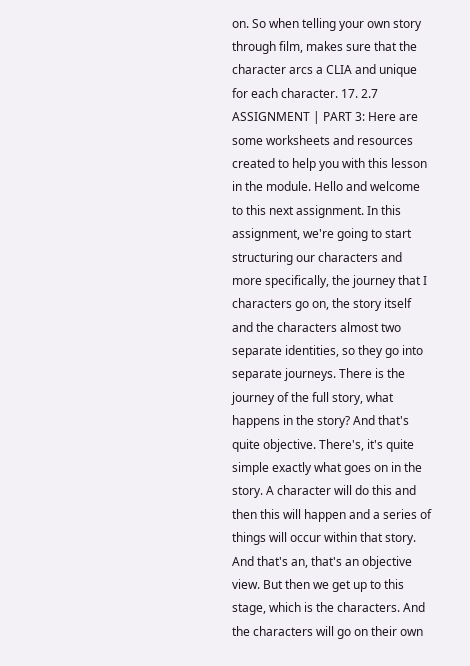on. So when telling your own story through film, makes sure that the character arcs a CLIA and unique for each character. 17. 2.7 ASSIGNMENT | PART 3: Here are some worksheets and resources created to help you with this lesson in the module. Hello and welcome to this next assignment. In this assignment, we're going to start structuring our characters and more specifically, the journey that I characters go on, the story itself and the characters almost two separate identities, so they go into separate journeys. There is the journey of the full story, what happens in the story? And that's quite objective. There's, it's quite simple exactly what goes on in the story. A character will do this and then this will happen and a series of things will occur within that story. And that's an, that's an objective view. But then we get up to this stage, which is the characters. And the characters will go on their own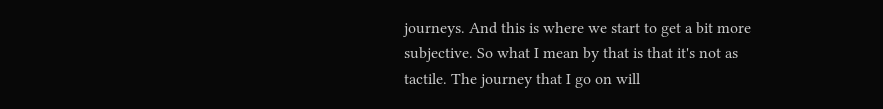journeys. And this is where we start to get a bit more subjective. So what I mean by that is that it's not as tactile. The journey that I go on will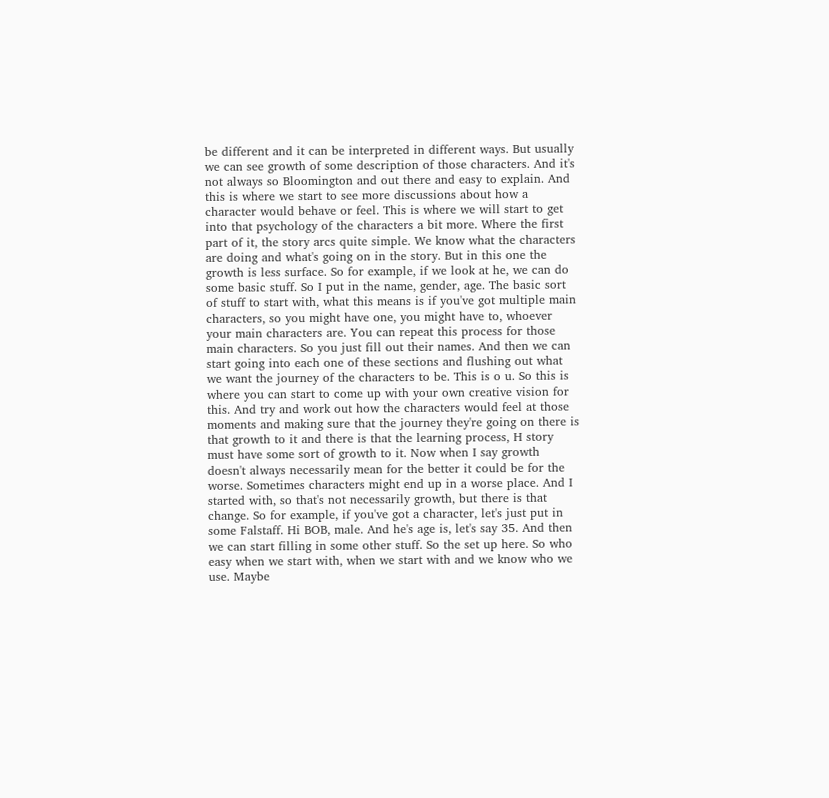be different and it can be interpreted in different ways. But usually we can see growth of some description of those characters. And it's not always so Bloomington and out there and easy to explain. And this is where we start to see more discussions about how a character would behave or feel. This is where we will start to get into that psychology of the characters a bit more. Where the first part of it, the story arcs quite simple. We know what the characters are doing and what's going on in the story. But in this one the growth is less surface. So for example, if we look at he, we can do some basic stuff. So I put in the name, gender, age. The basic sort of stuff to start with, what this means is if you've got multiple main characters, so you might have one, you might have to, whoever your main characters are. You can repeat this process for those main characters. So you just fill out their names. And then we can start going into each one of these sections and flushing out what we want the journey of the characters to be. This is o u. So this is where you can start to come up with your own creative vision for this. And try and work out how the characters would feel at those moments and making sure that the journey they're going on there is that growth to it and there is that the learning process, H story must have some sort of growth to it. Now when I say growth doesn't always necessarily mean for the better it could be for the worse. Sometimes characters might end up in a worse place. And I started with, so that's not necessarily growth, but there is that change. So for example, if you've got a character, let's just put in some Falstaff. Hi BOB, male. And he's age is, let's say 35. And then we can start filling in some other stuff. So the set up here. So who easy when we start with, when we start with and we know who we use. Maybe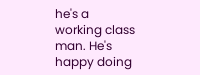he's a working class man. He's happy doing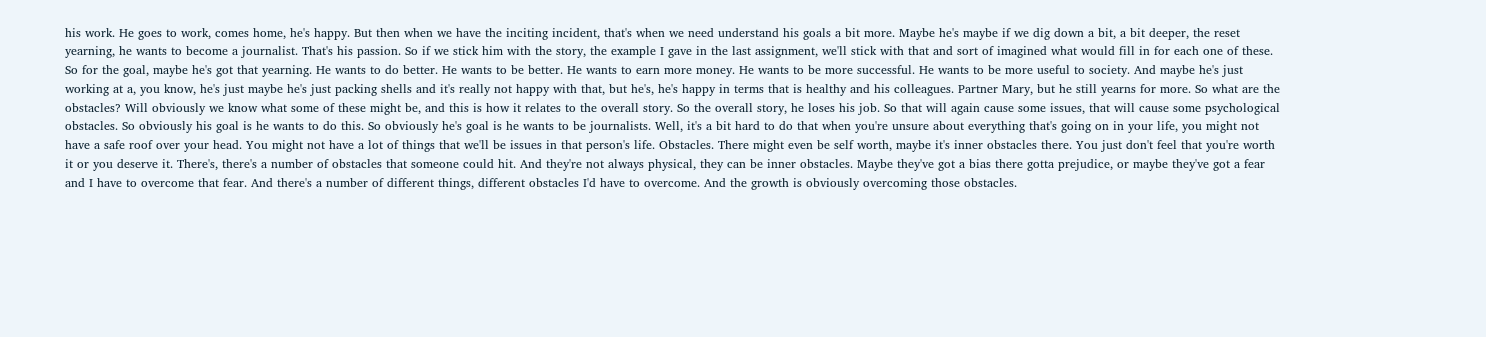his work. He goes to work, comes home, he's happy. But then when we have the inciting incident, that's when we need understand his goals a bit more. Maybe he's maybe if we dig down a bit, a bit deeper, the reset yearning, he wants to become a journalist. That's his passion. So if we stick him with the story, the example I gave in the last assignment, we'll stick with that and sort of imagined what would fill in for each one of these. So for the goal, maybe he's got that yearning. He wants to do better. He wants to be better. He wants to earn more money. He wants to be more successful. He wants to be more useful to society. And maybe he's just working at a, you know, he's just maybe he's just packing shells and it's really not happy with that, but he's, he's happy in terms that is healthy and his colleagues. Partner Mary, but he still yearns for more. So what are the obstacles? Will obviously we know what some of these might be, and this is how it relates to the overall story. So the overall story, he loses his job. So that will again cause some issues, that will cause some psychological obstacles. So obviously his goal is he wants to do this. So obviously he's goal is he wants to be journalists. Well, it's a bit hard to do that when you're unsure about everything that's going on in your life, you might not have a safe roof over your head. You might not have a lot of things that we'll be issues in that person's life. Obstacles. There might even be self worth, maybe it's inner obstacles there. You just don't feel that you're worth it or you deserve it. There's, there's a number of obstacles that someone could hit. And they're not always physical, they can be inner obstacles. Maybe they've got a bias there gotta prejudice, or maybe they've got a fear and I have to overcome that fear. And there's a number of different things, different obstacles I'd have to overcome. And the growth is obviously overcoming those obstacles.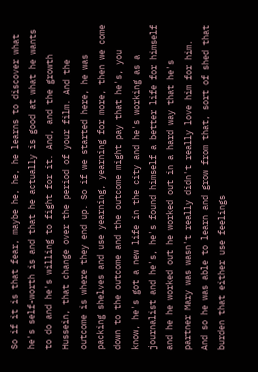So if it is that fear, maybe he, he, he learns to discover what he's self-worth is and that he actually is good at what he wants to do and he's willing to fight for it. And, and the growth Hussein, that change over the period of your film. And the outcome is where they end up. So if we started here, he was packing shelves and use yearning, yearning for more, then we come down to the outcome and the outcome might pay that he's, you know, he's got a new life in the city and he's working as a journalist and he's, he's found himself a better life for himself and he he worked out he worked out in a hard way that he's partner Mary was wasn't really didn't really love him for him. And so he was able to learn and grow from that, sort of shed that burden that either use feelings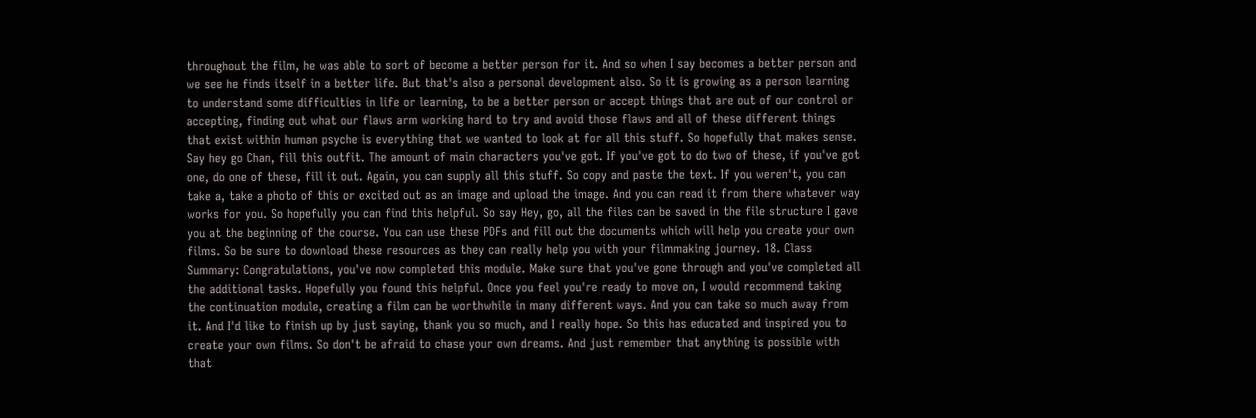throughout the film, he was able to sort of become a better person for it. And so when I say becomes a better person and we see he finds itself in a better life. But that's also a personal development also. So it is growing as a person learning to understand some difficulties in life or learning, to be a better person or accept things that are out of our control or accepting, finding out what our flaws arm working hard to try and avoid those flaws and all of these different things that exist within human psyche is everything that we wanted to look at for all this stuff. So hopefully that makes sense. Say hey go Chan, fill this outfit. The amount of main characters you've got. If you've got to do two of these, if you've got one, do one of these, fill it out. Again, you can supply all this stuff. So copy and paste the text. If you weren't, you can take a, take a photo of this or excited out as an image and upload the image. And you can read it from there whatever way works for you. So hopefully you can find this helpful. So say Hey, go, all the files can be saved in the file structure I gave you at the beginning of the course. You can use these PDFs and fill out the documents which will help you create your own films. So be sure to download these resources as they can really help you with your filmmaking journey. 18. Class Summary: Congratulations, you've now completed this module. Make sure that you've gone through and you've completed all the additional tasks. Hopefully you found this helpful. Once you feel you're ready to move on, I would recommend taking the continuation module, creating a film can be worthwhile in many different ways. And you can take so much away from it. And I'd like to finish up by just saying, thank you so much, and I really hope. So this has educated and inspired you to create your own films. So don't be afraid to chase your own dreams. And just remember that anything is possible with that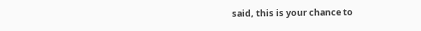said, this is your chance to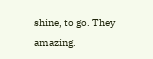shine, to go. They amazing.